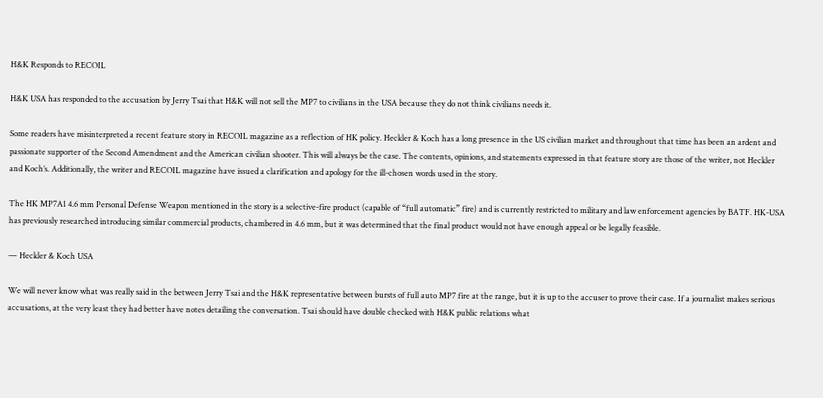H&K Responds to RECOIL

H&K USA has responded to the accusation by Jerry Tsai that H&K will not sell the MP7 to civilians in the USA because they do not think civilians needs it.

Some readers have misinterpreted a recent feature story in RECOIL magazine as a reflection of HK policy. Heckler & Koch has a long presence in the US civilian market and throughout that time has been an ardent and passionate supporter of the Second Amendment and the American civilian shooter. This will always be the case. The contents, opinions, and statements expressed in that feature story are those of the writer, not Heckler and Koch’s. Additionally, the writer and RECOIL magazine have issued a clarification and apology for the ill-chosen words used in the story.

The HK MP7A1 4.6 mm Personal Defense Weapon mentioned in the story is a selective-fire product (capable of “full automatic” fire) and is currently restricted to military and law enforcement agencies by BATF. HK-USA has previously researched introducing similar commercial products, chambered in 4.6 mm, but it was determined that the final product would not have enough appeal or be legally feasible.

— Heckler & Koch USA

We will never know what was really said in the between Jerry Tsai and the H&K representative between bursts of full auto MP7 fire at the range, but it is up to the accuser to prove their case. If a journalist makes serious accusations, at the very least they had better have notes detailing the conversation. Tsai should have double checked with H&K public relations what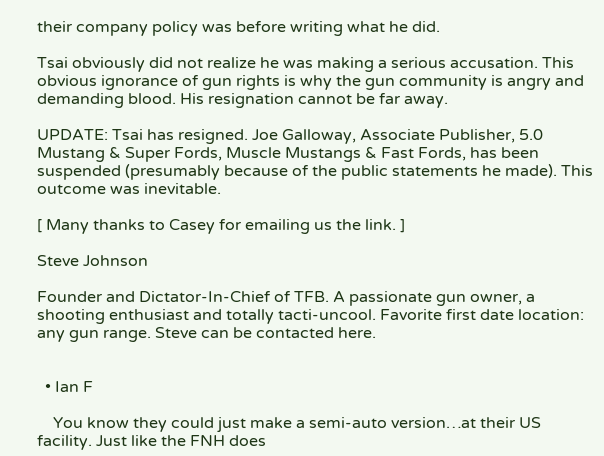their company policy was before writing what he did.

Tsai obviously did not realize he was making a serious accusation. This obvious ignorance of gun rights is why the gun community is angry and demanding blood. His resignation cannot be far away.

UPDATE: Tsai has resigned. Joe Galloway, Associate Publisher, 5.0 Mustang & Super Fords, Muscle Mustangs & Fast Fords, has been suspended (presumably because of the public statements he made). This outcome was inevitable.

[ Many thanks to Casey for emailing us the link. ]

Steve Johnson

Founder and Dictator-In-Chief of TFB. A passionate gun owner, a shooting enthusiast and totally tacti-uncool. Favorite first date location: any gun range. Steve can be contacted here.


  • Ian F

    You know they could just make a semi-auto version…at their US facility. Just like the FNH does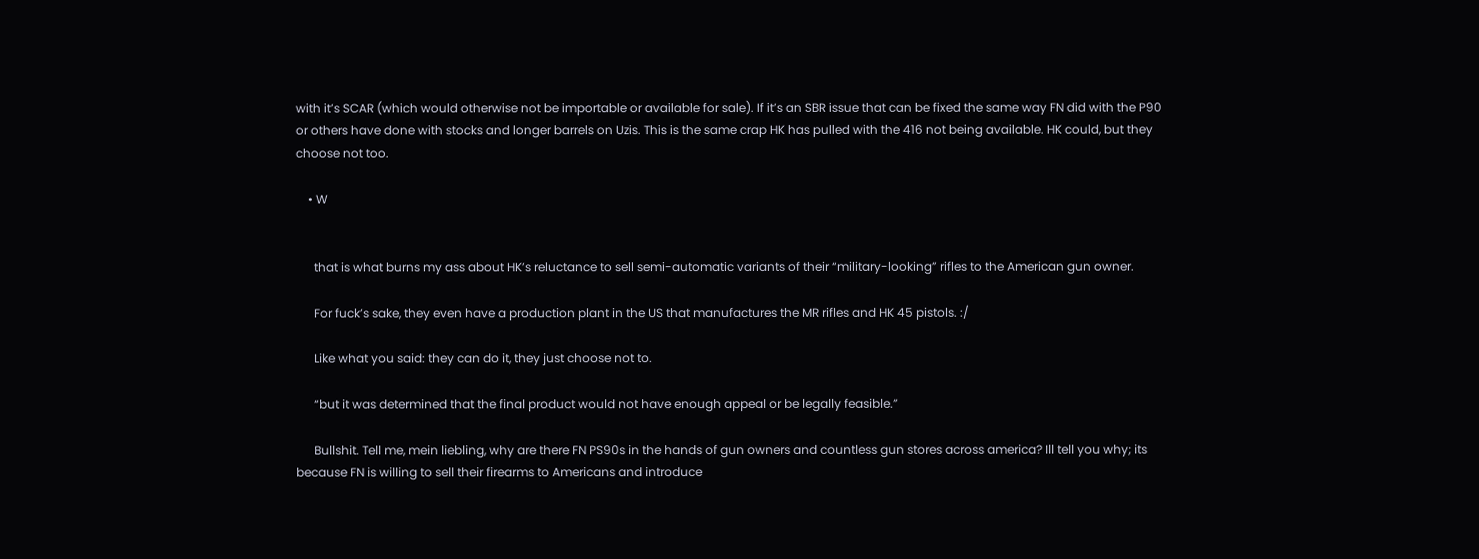with it’s SCAR (which would otherwise not be importable or available for sale). If it’s an SBR issue that can be fixed the same way FN did with the P90 or others have done with stocks and longer barrels on Uzis. This is the same crap HK has pulled with the 416 not being available. HK could, but they choose not too.

    • W


      that is what burns my ass about HK’s reluctance to sell semi-automatic variants of their “military-looking” rifles to the American gun owner.

      For fuck’s sake, they even have a production plant in the US that manufactures the MR rifles and HK 45 pistols. :/

      Like what you said: they can do it, they just choose not to.

      “but it was determined that the final product would not have enough appeal or be legally feasible.”

      Bullshit. Tell me, mein liebling, why are there FN PS90s in the hands of gun owners and countless gun stores across america? Ill tell you why; its because FN is willing to sell their firearms to Americans and introduce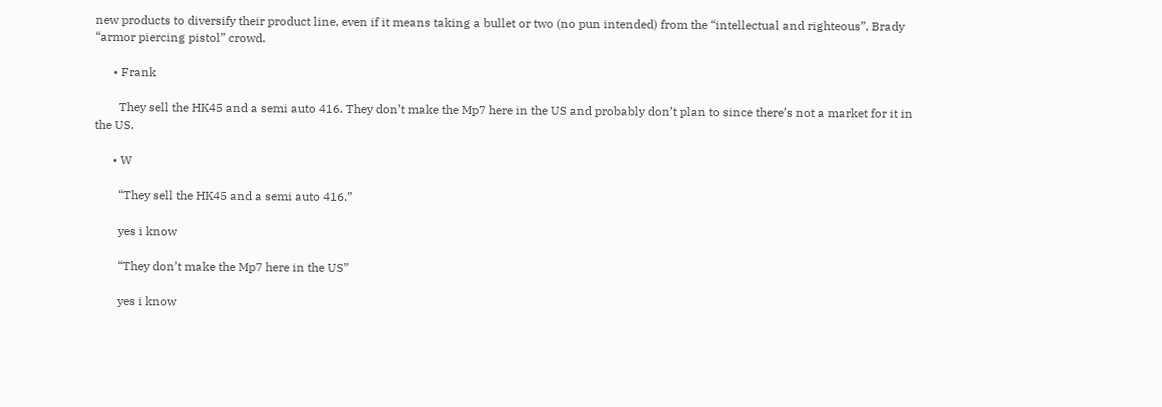new products to diversify their product line, even if it means taking a bullet or two (no pun intended) from the “intellectual and righteous”, Brady “armor piercing pistol” crowd.

      • Frank

        They sell the HK45 and a semi auto 416. They don’t make the Mp7 here in the US and probably don’t plan to since there’s not a market for it in the US.

      • W

        “They sell the HK45 and a semi auto 416.”

        yes i know

        “They don’t make the Mp7 here in the US”

        yes i know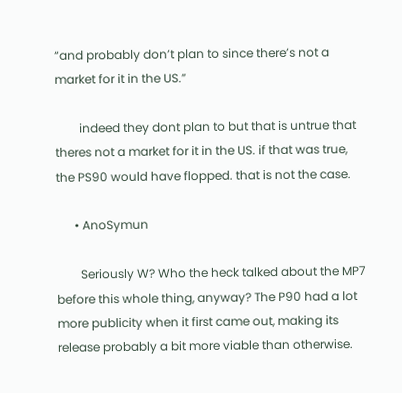“and probably don’t plan to since there’s not a market for it in the US.”

        indeed they dont plan to but that is untrue that theres not a market for it in the US. if that was true, the PS90 would have flopped. that is not the case.

      • AnoSymun

        Seriously W? Who the heck talked about the MP7 before this whole thing, anyway? The P90 had a lot more publicity when it first came out, making its release probably a bit more viable than otherwise.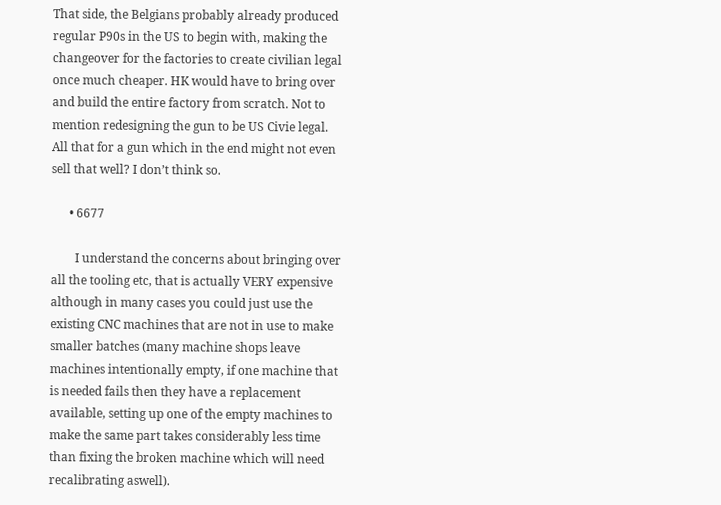That side, the Belgians probably already produced regular P90s in the US to begin with, making the changeover for the factories to create civilian legal once much cheaper. HK would have to bring over and build the entire factory from scratch. Not to mention redesigning the gun to be US Civie legal. All that for a gun which in the end might not even sell that well? I don’t think so.

      • 6677

        I understand the concerns about bringing over all the tooling etc, that is actually VERY expensive although in many cases you could just use the existing CNC machines that are not in use to make smaller batches (many machine shops leave machines intentionally empty, if one machine that is needed fails then they have a replacement available, setting up one of the empty machines to make the same part takes considerably less time than fixing the broken machine which will need recalibrating aswell).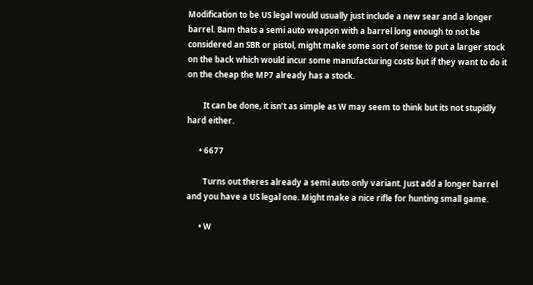Modification to be US legal would usually just include a new sear and a longer barrel. Bam thats a semi auto weapon with a barrel long enough to not be considered an SBR or pistol, might make some sort of sense to put a larger stock on the back which would incur some manufacturing costs but if they want to do it on the cheap the MP7 already has a stock.

        It can be done, it isn’t as simple as W may seem to think but its not stupidly hard either.

      • 6677

        Turns out theres already a semi auto only variant. Just add a longer barrel and you have a US legal one. Might make a nice rifle for hunting small game.

      • W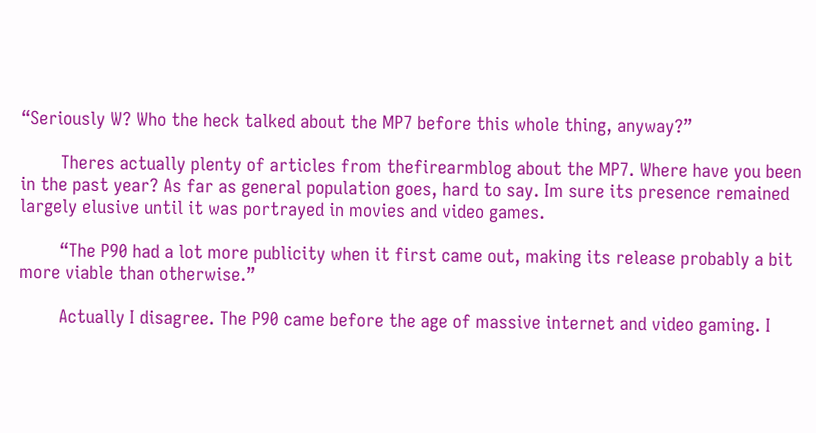“Seriously W? Who the heck talked about the MP7 before this whole thing, anyway?”

        Theres actually plenty of articles from thefirearmblog about the MP7. Where have you been in the past year? As far as general population goes, hard to say. Im sure its presence remained largely elusive until it was portrayed in movies and video games.

        “The P90 had a lot more publicity when it first came out, making its release probably a bit more viable than otherwise.”

        Actually I disagree. The P90 came before the age of massive internet and video gaming. I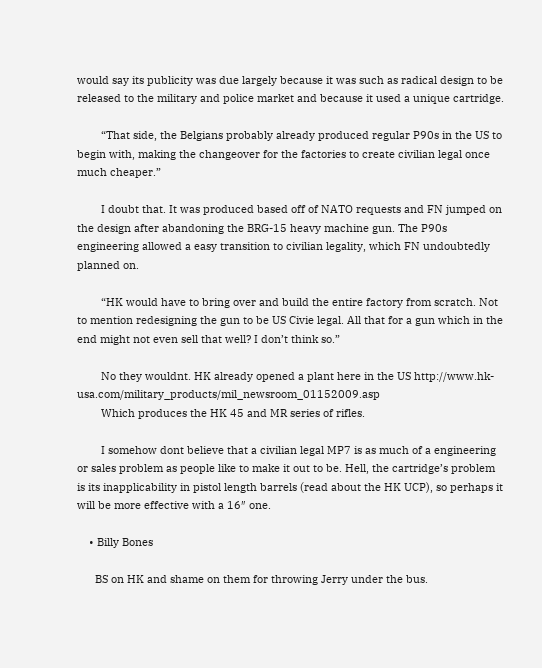would say its publicity was due largely because it was such as radical design to be released to the military and police market and because it used a unique cartridge.

        “That side, the Belgians probably already produced regular P90s in the US to begin with, making the changeover for the factories to create civilian legal once much cheaper.”

        I doubt that. It was produced based off of NATO requests and FN jumped on the design after abandoning the BRG-15 heavy machine gun. The P90s engineering allowed a easy transition to civilian legality, which FN undoubtedly planned on.

        “HK would have to bring over and build the entire factory from scratch. Not to mention redesigning the gun to be US Civie legal. All that for a gun which in the end might not even sell that well? I don’t think so.”

        No they wouldnt. HK already opened a plant here in the US http://www.hk-usa.com/military_products/mil_newsroom_01152009.asp
        Which produces the HK 45 and MR series of rifles.

        I somehow dont believe that a civilian legal MP7 is as much of a engineering or sales problem as people like to make it out to be. Hell, the cartridge’s problem is its inapplicability in pistol length barrels (read about the HK UCP), so perhaps it will be more effective with a 16″ one.

    • Billy Bones

      BS on HK and shame on them for throwing Jerry under the bus.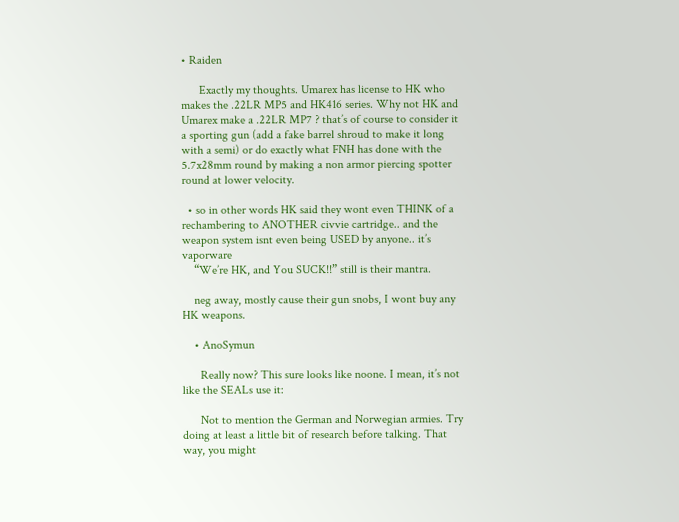• Raiden

      Exactly my thoughts. Umarex has license to HK who makes the .22LR MP5 and HK416 series. Why not HK and Umarex make a .22LR MP7 ? that’s of course to consider it a sporting gun (add a fake barrel shroud to make it long with a semi) or do exactly what FNH has done with the 5.7x28mm round by making a non armor piercing spotter round at lower velocity.

  • so in other words HK said they wont even THINK of a rechambering to ANOTHER civvie cartridge.. and the weapon system isnt even being USED by anyone.. it’s vaporware
    “We’re HK, and You SUCK!!” still is their mantra.

    neg away, mostly cause their gun snobs, I wont buy any HK weapons.

    • AnoSymun

      Really now? This sure looks like noone. I mean, it’s not like the SEALs use it:

      Not to mention the German and Norwegian armies. Try doing at least a little bit of research before talking. That way, you might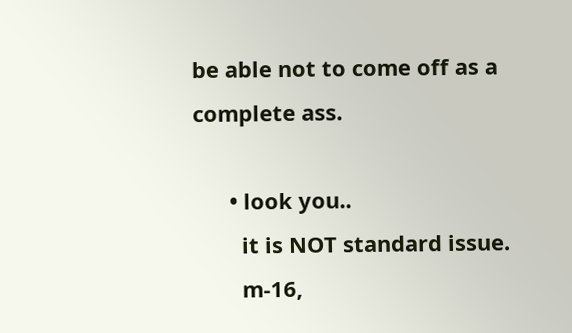be able not to come off as a complete ass.

      • look you..
        it is NOT standard issue.
        m-16,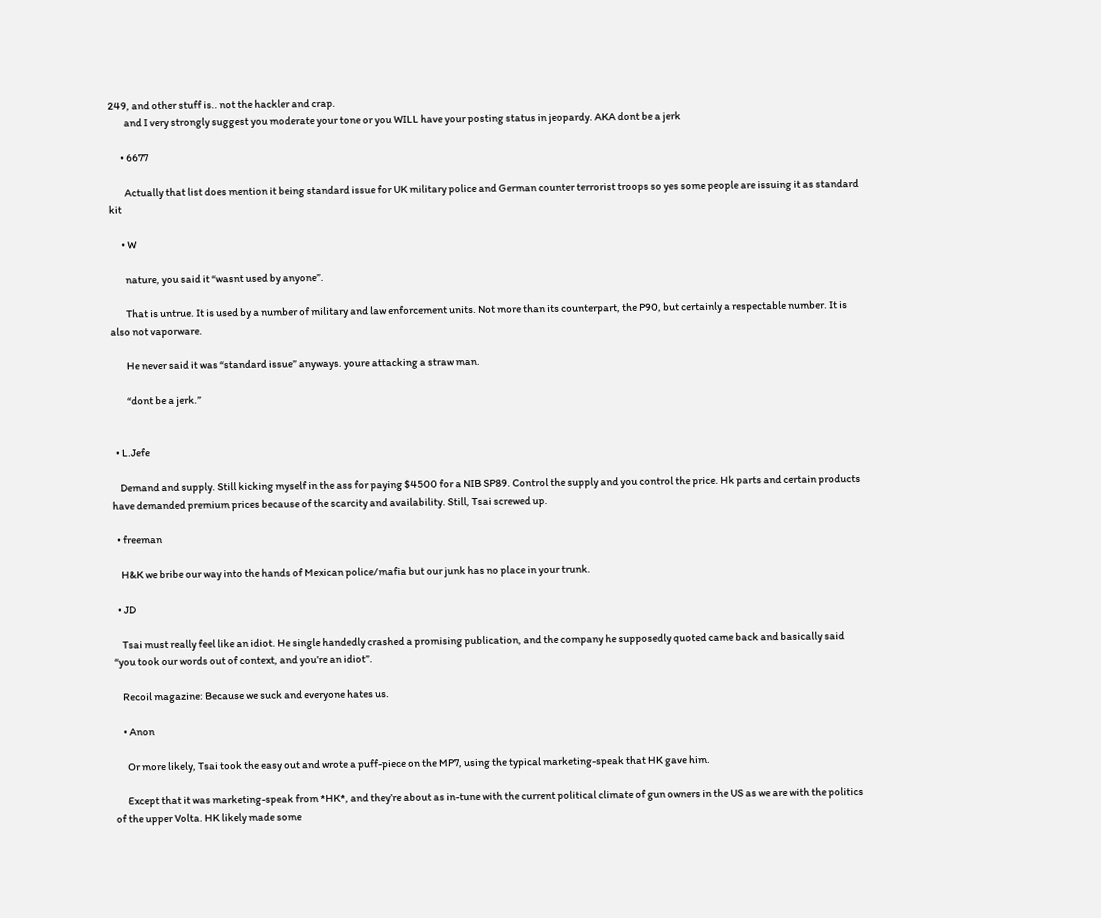249, and other stuff is.. not the hackler and crap.
        and I very strongly suggest you moderate your tone or you WILL have your posting status in jeopardy. AKA dont be a jerk

      • 6677

        Actually that list does mention it being standard issue for UK military police and German counter terrorist troops so yes some people are issuing it as standard kit

      • W

        nature, you said it “wasnt used by anyone”.

        That is untrue. It is used by a number of military and law enforcement units. Not more than its counterpart, the P90, but certainly a respectable number. It is also not vaporware.

        He never said it was “standard issue” anyways. youre attacking a straw man.

        “dont be a jerk.”


  • L.Jefe

    Demand and supply. Still kicking myself in the ass for paying $4500 for a NIB SP89. Control the supply and you control the price. Hk parts and certain products have demanded premium prices because of the scarcity and availability. Still, Tsai screwed up.

  • freeman

    H&K we bribe our way into the hands of Mexican police/mafia but our junk has no place in your trunk.

  • JD

    Tsai must really feel like an idiot. He single handedly crashed a promising publication, and the company he supposedly quoted came back and basically said “you took our words out of context, and you’re an idiot”.

    Recoil magazine: Because we suck and everyone hates us.

    • Anon

      Or more likely, Tsai took the easy out and wrote a puff-piece on the MP7, using the typical marketing-speak that HK gave him.

      Except that it was marketing-speak from *HK*, and they’re about as in-tune with the current political climate of gun owners in the US as we are with the politics of the upper Volta. HK likely made some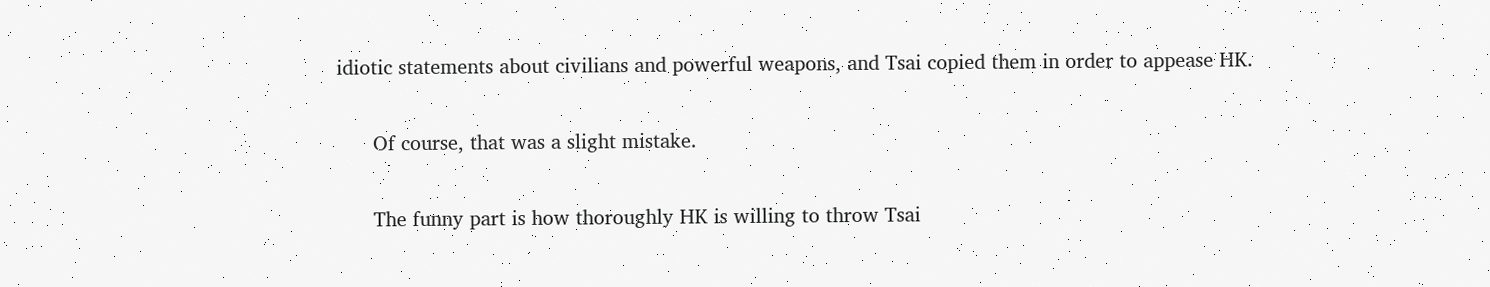idiotic statements about civilians and powerful weapons, and Tsai copied them in order to appease HK.

      Of course, that was a slight mistake.

      The funny part is how thoroughly HK is willing to throw Tsai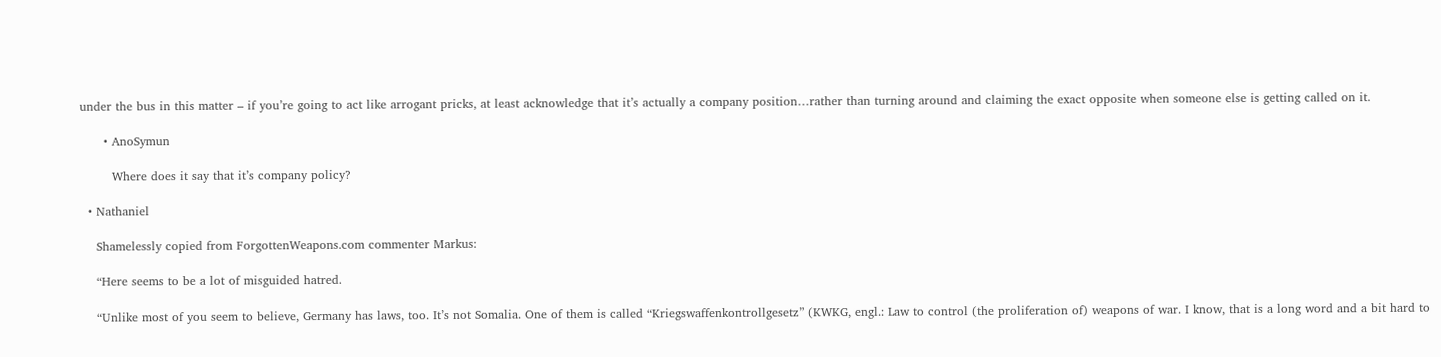under the bus in this matter – if you’re going to act like arrogant pricks, at least acknowledge that it’s actually a company position…rather than turning around and claiming the exact opposite when someone else is getting called on it.

      • AnoSymun

        Where does it say that it’s company policy?

  • Nathaniel

    Shamelessly copied from ForgottenWeapons.com commenter Markus:

    “Here seems to be a lot of misguided hatred.

    “Unlike most of you seem to believe, Germany has laws, too. It’s not Somalia. One of them is called “Kriegswaffenkontrollgesetz” (KWKG, engl.: Law to control (the proliferation of) weapons of war. I know, that is a long word and a bit hard to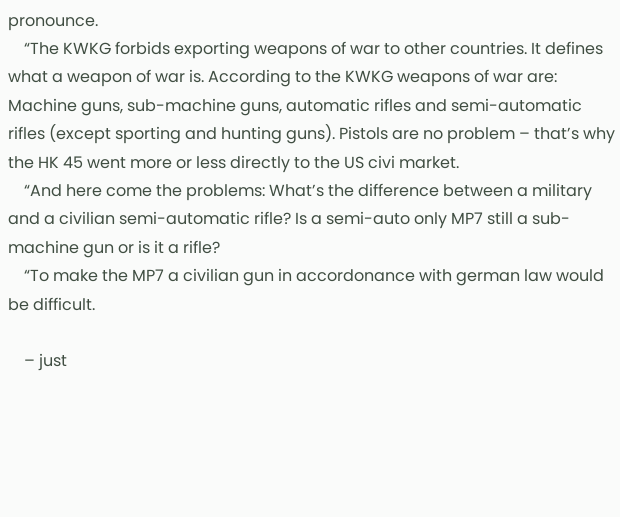pronounce.
    “The KWKG forbids exporting weapons of war to other countries. It defines what a weapon of war is. According to the KWKG weapons of war are: Machine guns, sub-machine guns, automatic rifles and semi-automatic rifles (except sporting and hunting guns). Pistols are no problem – that’s why the HK 45 went more or less directly to the US civi market.
    “And here come the problems: What’s the difference between a military and a civilian semi-automatic rifle? Is a semi-auto only MP7 still a sub-machine gun or is it a rifle?
    “To make the MP7 a civilian gun in accordonance with german law would be difficult.

    – just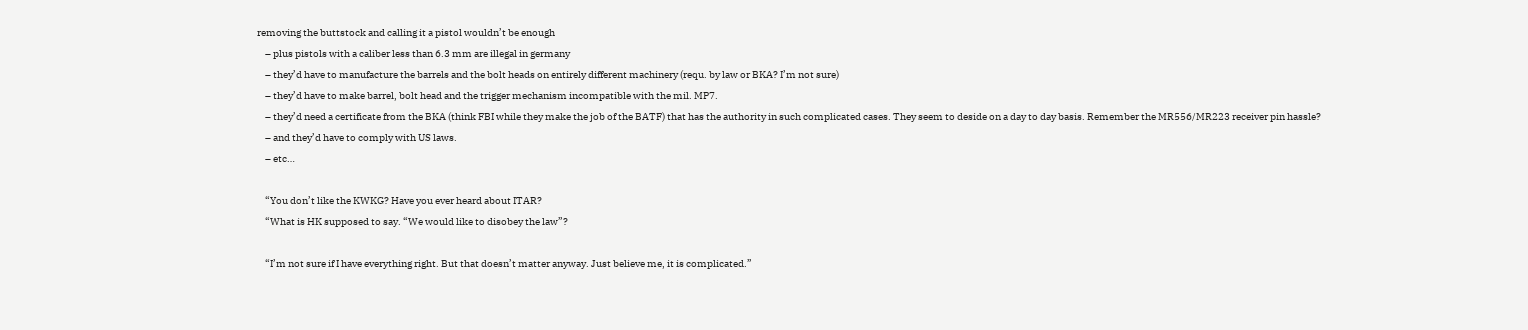removing the buttstock and calling it a pistol wouldn’t be enough
    – plus pistols with a caliber less than 6.3 mm are illegal in germany
    – they’d have to manufacture the barrels and the bolt heads on entirely different machinery (requ. by law or BKA? I’m not sure)
    – they’d have to make barrel, bolt head and the trigger mechanism incompatible with the mil. MP7.
    – they’d need a certificate from the BKA (think FBI while they make the job of the BATF) that has the authority in such complicated cases. They seem to deside on a day to day basis. Remember the MR556/MR223 receiver pin hassle?
    – and they’d have to comply with US laws.
    – etc…

    “You don’t like the KWKG? Have you ever heard about ITAR?
    “What is HK supposed to say. “We would like to disobey the law”?

    “I’m not sure if I have everything right. But that doesn’t matter anyway. Just believe me, it is complicated.”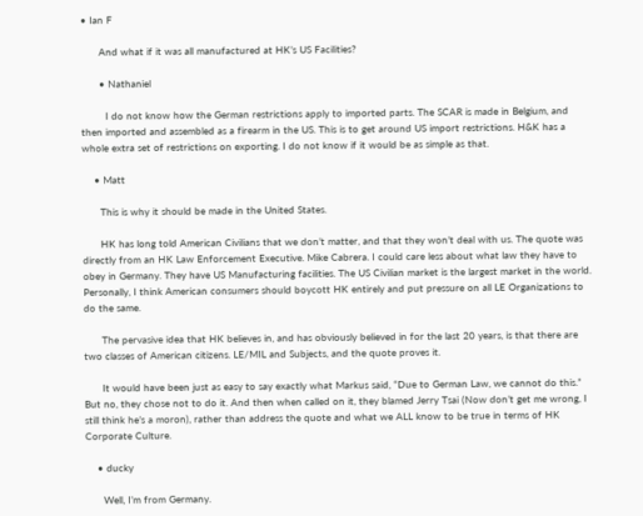• Ian F

      And what if it was all manufactured at HK’s US Facilities?

      • Nathaniel

        I do not know how the German restrictions apply to imported parts. The SCAR is made in Belgium, and then imported and assembled as a firearm in the US. This is to get around US import restrictions. H&K has a whole extra set of restrictions on exporting. I do not know if it would be as simple as that.

    • Matt

      This is why it should be made in the United States.

      HK has long told American Civilians that we don’t matter, and that they won’t deal with us. The quote was directly from an HK Law Enforcement Executive. Mike Cabrera. I could care less about what law they have to obey in Germany. They have US Manufacturing facilities. The US Civilian market is the largest market in the world. Personally, I think American consumers should boycott HK entirely and put pressure on all LE Organizations to do the same.

      The pervasive idea that HK believes in, and has obviously believed in for the last 20 years, is that there are two classes of American citizens. LE/MIL and Subjects, and the quote proves it.

      It would have been just as easy to say exactly what Markus said, “Due to German Law, we cannot do this.” But no, they chose not to do it. And then when called on it, they blamed Jerry Tsai (Now don’t get me wrong, I still think he’s a moron), rather than address the quote and what we ALL know to be true in terms of HK Corporate Culture.

    • ducky

      Well, I’m from Germany.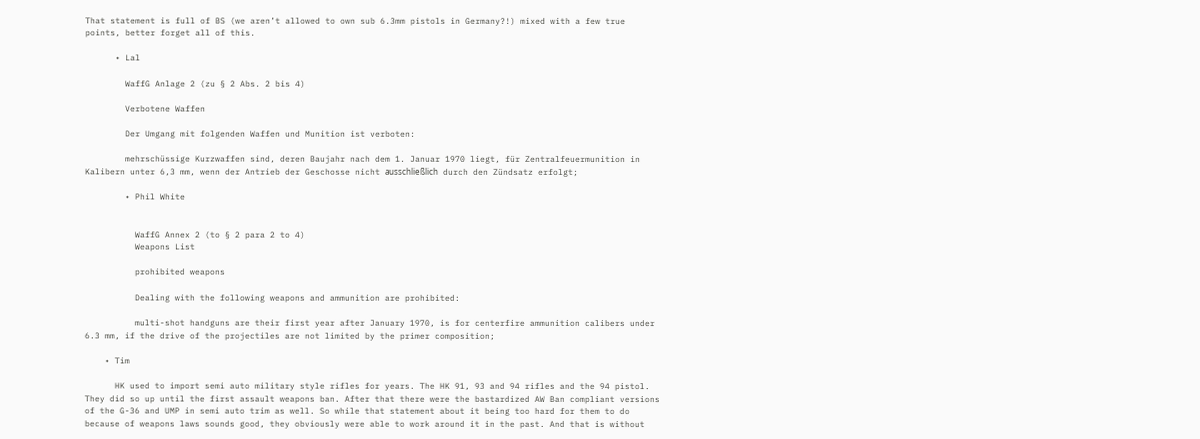That statement is full of BS (we aren’t allowed to own sub 6.3mm pistols in Germany?!) mixed with a few true points, better forget all of this.

      • Lal

        WaffG Anlage 2 (zu § 2 Abs. 2 bis 4)

        Verbotene Waffen

        Der Umgang mit folgenden Waffen und Munition ist verboten:

        mehrschüssige Kurzwaffen sind, deren Baujahr nach dem 1. Januar 1970 liegt, für Zentralfeuermunition in Kalibern unter 6,3 mm, wenn der Antrieb der Geschosse nicht ausschließlich durch den Zündsatz erfolgt;

        • Phil White


          WaffG Annex 2 (to § 2 para 2 to 4)
          Weapons List

          prohibited weapons

          Dealing with the following weapons and ammunition are prohibited:

          multi-shot handguns are their first year after January 1970, is for centerfire ammunition calibers under 6.3 mm, if the drive of the projectiles are not limited by the primer composition;

    • Tim

      HK used to import semi auto military style rifles for years. The HK 91, 93 and 94 rifles and the 94 pistol. They did so up until the first assault weapons ban. After that there were the bastardized AW Ban compliant versions of the G-36 and UMP in semi auto trim as well. So while that statement about it being too hard for them to do because of weapons laws sounds good, they obviously were able to work around it in the past. And that is without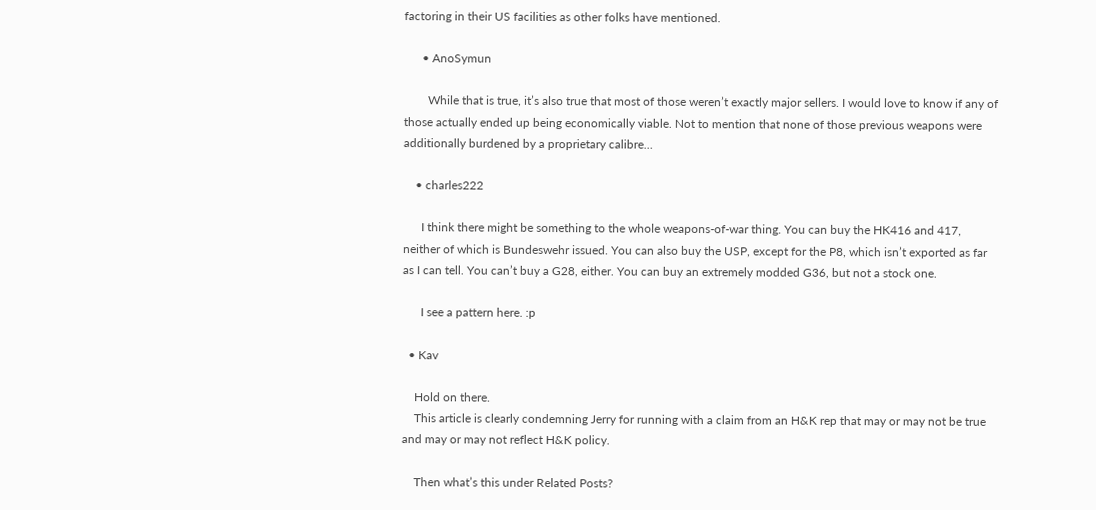factoring in their US facilities as other folks have mentioned.

      • AnoSymun

        While that is true, it’s also true that most of those weren’t exactly major sellers. I would love to know if any of those actually ended up being economically viable. Not to mention that none of those previous weapons were additionally burdened by a proprietary calibre…

    • charles222

      I think there might be something to the whole weapons-of-war thing. You can buy the HK416 and 417, neither of which is Bundeswehr issued. You can also buy the USP, except for the P8, which isn’t exported as far as I can tell. You can’t buy a G28, either. You can buy an extremely modded G36, but not a stock one.

      I see a pattern here. :p

  • Kav

    Hold on there.
    This article is clearly condemning Jerry for running with a claim from an H&K rep that may or may not be true and may or may not reflect H&K policy.

    Then what’s this under Related Posts?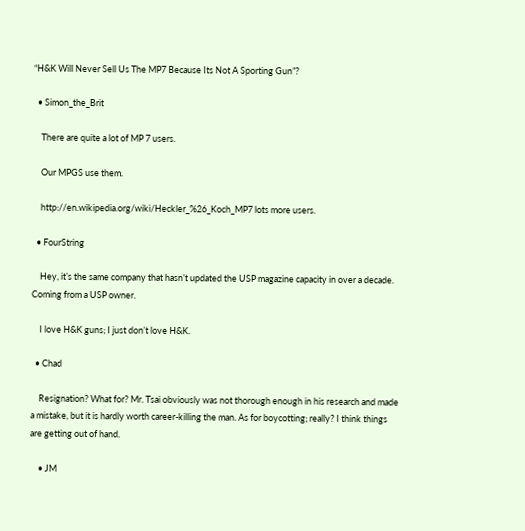“H&K Will Never Sell Us The MP7 Because Its Not A Sporting Gun”?

  • Simon_the_Brit

    There are quite a lot of MP 7 users.

    Our MPGS use them.

    http://en.wikipedia.org/wiki/Heckler_%26_Koch_MP7 lots more users.

  • FourString

    Hey, it’s the same company that hasn’t updated the USP magazine capacity in over a decade. Coming from a USP owner.

    I love H&K guns; I just don’t love H&K.

  • Chad

    Resignation? What for? Mr. Tsai obviously was not thorough enough in his research and made a mistake, but it is hardly worth career-killing the man. As for boycotting; really? I think things are getting out of hand.

    • JM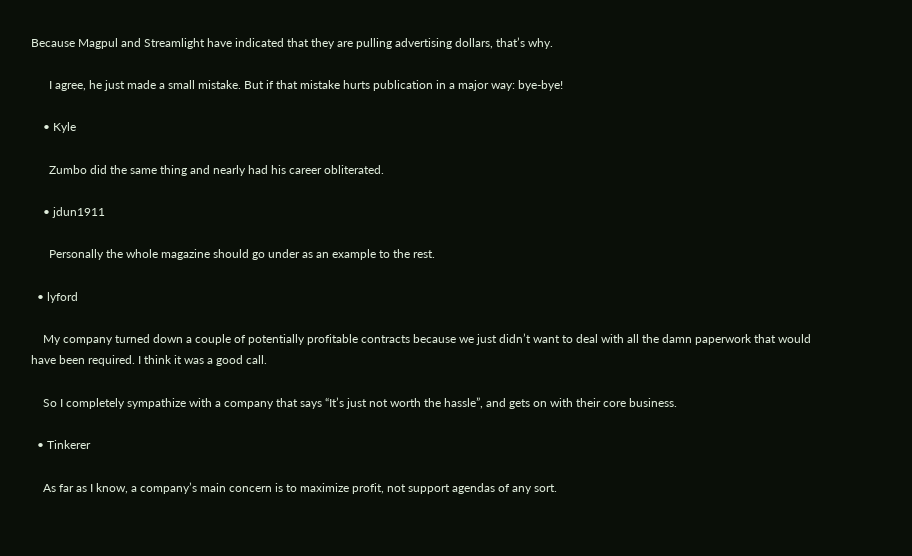Because Magpul and Streamlight have indicated that they are pulling advertising dollars, that’s why.

      I agree, he just made a small mistake. But if that mistake hurts publication in a major way: bye-bye!

    • Kyle

      Zumbo did the same thing and nearly had his career obliterated.

    • jdun1911

      Personally the whole magazine should go under as an example to the rest.

  • lyford

    My company turned down a couple of potentially profitable contracts because we just didn’t want to deal with all the damn paperwork that would have been required. I think it was a good call.

    So I completely sympathize with a company that says “It’s just not worth the hassle”, and gets on with their core business.

  • Tinkerer

    As far as I know, a company’s main concern is to maximize profit, not support agendas of any sort.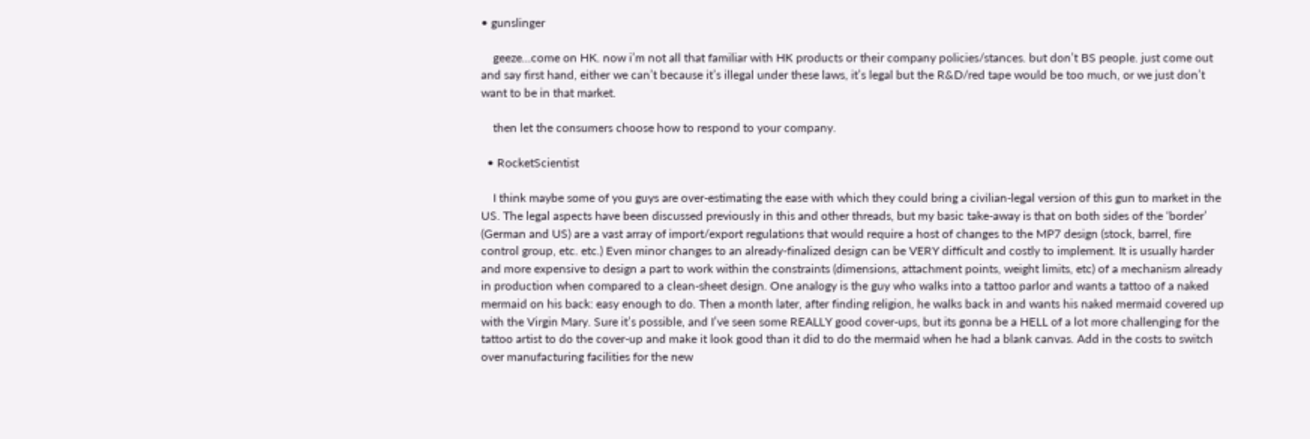• gunslinger

    geeze…come on HK. now i’m not all that familiar with HK products or their company policies/stances. but don’t BS people. just come out and say first hand, either we can’t because it’s illegal under these laws, it’s legal but the R&D/red tape would be too much, or we just don’t want to be in that market.

    then let the consumers choose how to respond to your company.

  • RocketScientist

    I think maybe some of you guys are over-estimating the ease with which they could bring a civilian-legal version of this gun to market in the US. The legal aspects have been discussed previously in this and other threads, but my basic take-away is that on both sides of the ‘border’ (German and US) are a vast array of import/export regulations that would require a host of changes to the MP7 design (stock, barrel, fire control group, etc. etc.) Even minor changes to an already-finalized design can be VERY difficult and costly to implement. It is usually harder and more expensive to design a part to work within the constraints (dimensions, attachment points, weight limits, etc) of a mechanism already in production when compared to a clean-sheet design. One analogy is the guy who walks into a tattoo parlor and wants a tattoo of a naked mermaid on his back: easy enough to do. Then a month later, after finding religion, he walks back in and wants his naked mermaid covered up with the Virgin Mary. Sure it’s possible, and I’ve seen some REALLY good cover-ups, but its gonna be a HELL of a lot more challenging for the tattoo artist to do the cover-up and make it look good than it did to do the mermaid when he had a blank canvas. Add in the costs to switch over manufacturing facilities for the new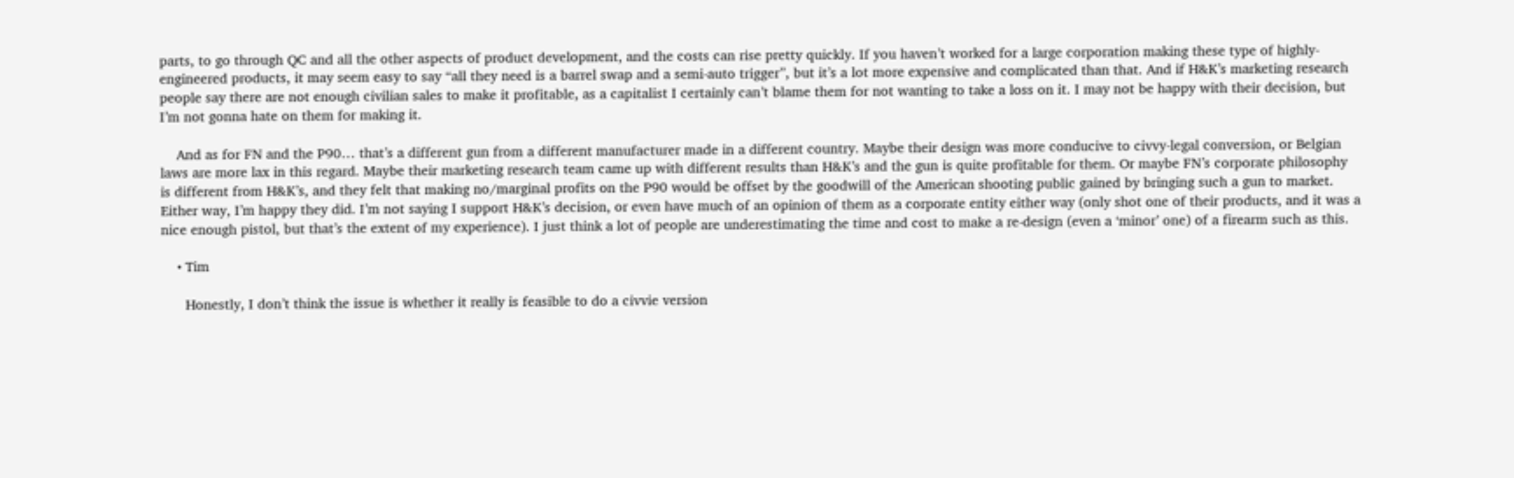parts, to go through QC and all the other aspects of product development, and the costs can rise pretty quickly. If you haven’t worked for a large corporation making these type of highly-engineered products, it may seem easy to say “all they need is a barrel swap and a semi-auto trigger”, but it’s a lot more expensive and complicated than that. And if H&K’s marketing research people say there are not enough civilian sales to make it profitable, as a capitalist I certainly can’t blame them for not wanting to take a loss on it. I may not be happy with their decision, but I’m not gonna hate on them for making it.

    And as for FN and the P90… that’s a different gun from a different manufacturer made in a different country. Maybe their design was more conducive to civvy-legal conversion, or Belgian laws are more lax in this regard. Maybe their marketing research team came up with different results than H&K’s and the gun is quite profitable for them. Or maybe FN’s corporate philosophy is different from H&K’s, and they felt that making no/marginal profits on the P90 would be offset by the goodwill of the American shooting public gained by bringing such a gun to market. Either way, I’m happy they did. I’m not saying I support H&K’s decision, or even have much of an opinion of them as a corporate entity either way (only shot one of their products, and it was a nice enough pistol, but that’s the extent of my experience). I just think a lot of people are underestimating the time and cost to make a re-design (even a ‘minor’ one) of a firearm such as this.

    • Tim

      Honestly, I don’t think the issue is whether it really is feasible to do a civvie version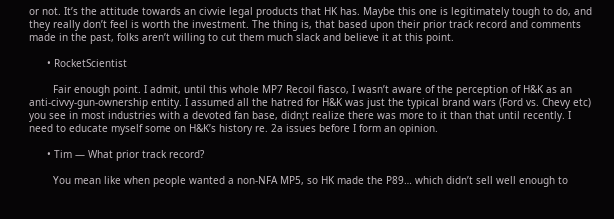or not. It’s the attitude towards an civvie legal products that HK has. Maybe this one is legitimately tough to do, and they really don’t feel is worth the investment. The thing is, that based upon their prior track record and comments made in the past, folks aren’t willing to cut them much slack and believe it at this point.

      • RocketScientist

        Fair enough point. I admit, until this whole MP7 Recoil fiasco, I wasn’t aware of the perception of H&K as an anti-civvy-gun-ownership entity. I assumed all the hatred for H&K was just the typical brand wars (Ford vs. Chevy etc) you see in most industries with a devoted fan base, didn;t realize there was more to it than that until recently. I need to educate myself some on H&K’s history re. 2a issues before I form an opinion.

      • Tim — What prior track record?

        You mean like when people wanted a non-NFA MP5, so HK made the P89… which didn’t sell well enough to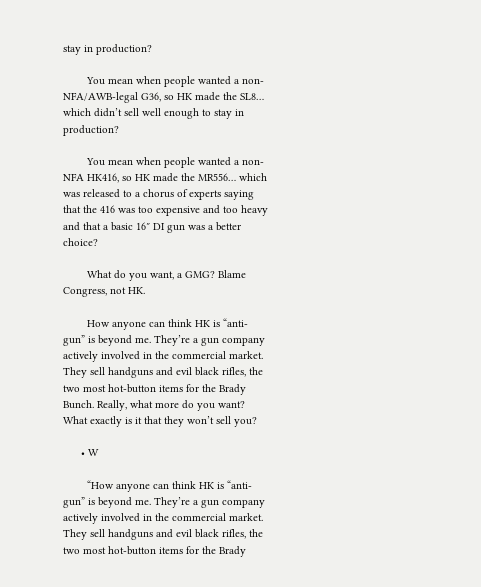stay in production?

        You mean when people wanted a non-NFA/AWB-legal G36, so HK made the SL8… which didn’t sell well enough to stay in production?

        You mean when people wanted a non-NFA HK416, so HK made the MR556… which was released to a chorus of experts saying that the 416 was too expensive and too heavy and that a basic 16″ DI gun was a better choice?

        What do you want, a GMG? Blame Congress, not HK.

        How anyone can think HK is “anti-gun” is beyond me. They’re a gun company actively involved in the commercial market. They sell handguns and evil black rifles, the two most hot-button items for the Brady Bunch. Really, what more do you want? What exactly is it that they won’t sell you?

      • W

        “How anyone can think HK is “anti-gun” is beyond me. They’re a gun company actively involved in the commercial market. They sell handguns and evil black rifles, the two most hot-button items for the Brady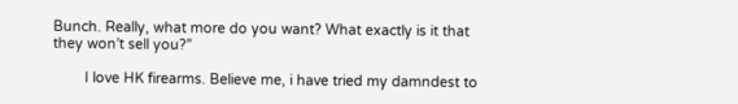Bunch. Really, what more do you want? What exactly is it that they won’t sell you?”

        I love HK firearms. Believe me, i have tried my damndest to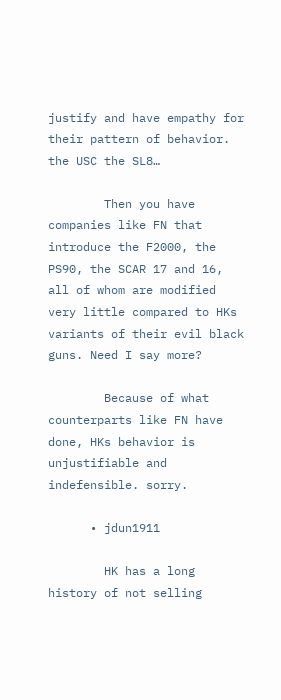justify and have empathy for their pattern of behavior. the USC the SL8…

        Then you have companies like FN that introduce the F2000, the PS90, the SCAR 17 and 16, all of whom are modified very little compared to HKs variants of their evil black guns. Need I say more?

        Because of what counterparts like FN have done, HKs behavior is unjustifiable and indefensible. sorry.

      • jdun1911

        HK has a long history of not selling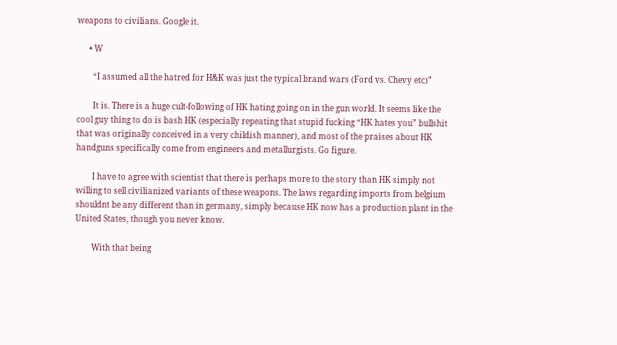weapons to civilians. Google it.

      • W

        “I assumed all the hatred for H&K was just the typical brand wars (Ford vs. Chevy etc)”

        It is. There is a huge cult-following of HK hating going on in the gun world. It seems like the cool guy thing to do is bash HK (especially repeating that stupid fucking “HK hates you” bullshit that was originally conceived in a very childish manner), and most of the praises about HK handguns specifically come from engineers and metallurgists. Go figure.

        I have to agree with scientist that there is perhaps more to the story than HK simply not willing to sell civilianized variants of these weapons. The laws regarding imports from belgium shouldnt be any different than in germany, simply because HK now has a production plant in the United States, though you never know.

        With that being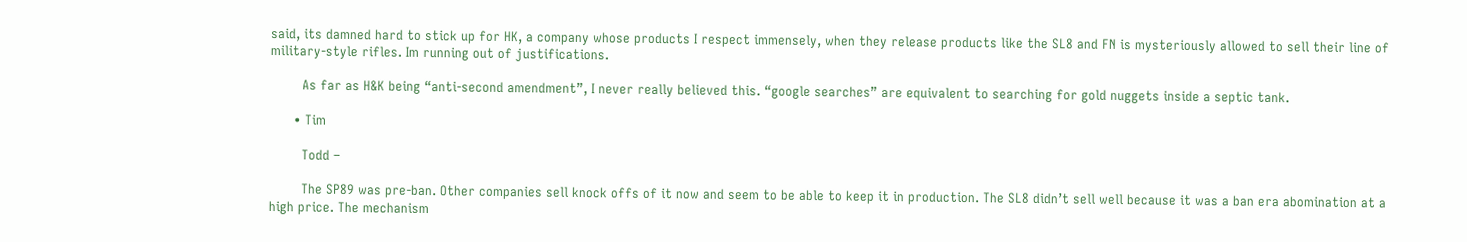said, its damned hard to stick up for HK, a company whose products I respect immensely, when they release products like the SL8 and FN is mysteriously allowed to sell their line of military-style rifles. Im running out of justifications.

        As far as H&K being “anti-second amendment”, I never really believed this. “google searches” are equivalent to searching for gold nuggets inside a septic tank.

      • Tim

        Todd –

        The SP89 was pre-ban. Other companies sell knock offs of it now and seem to be able to keep it in production. The SL8 didn’t sell well because it was a ban era abomination at a high price. The mechanism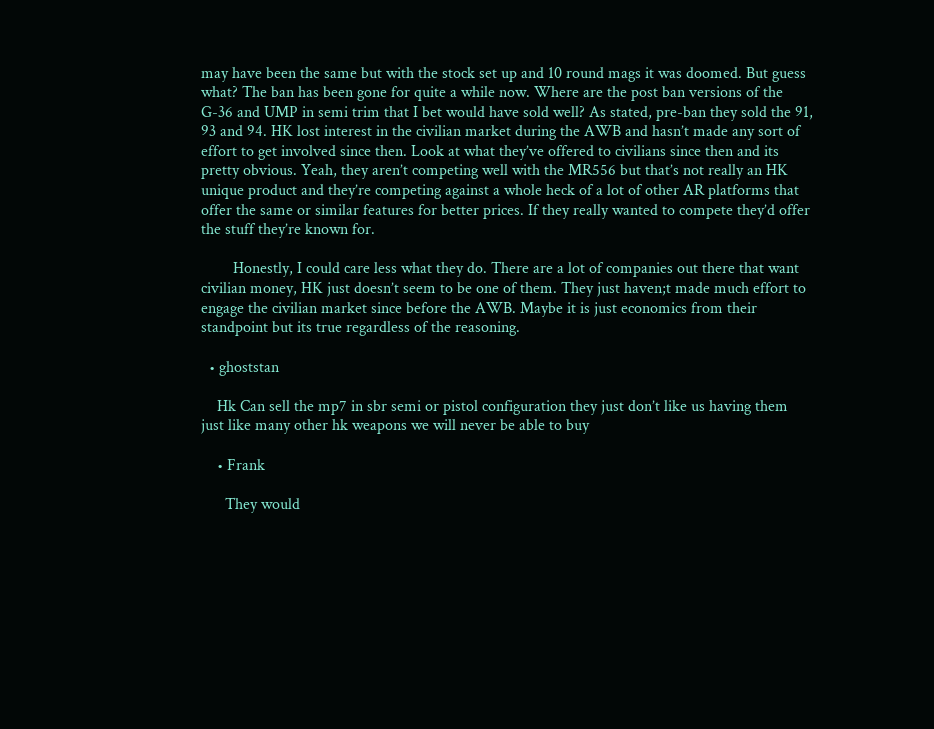may have been the same but with the stock set up and 10 round mags it was doomed. But guess what? The ban has been gone for quite a while now. Where are the post ban versions of the G-36 and UMP in semi trim that I bet would have sold well? As stated, pre-ban they sold the 91, 93 and 94. HK lost interest in the civilian market during the AWB and hasn’t made any sort of effort to get involved since then. Look at what they’ve offered to civilians since then and its pretty obvious. Yeah, they aren’t competing well with the MR556 but that’s not really an HK unique product and they’re competing against a whole heck of a lot of other AR platforms that offer the same or similar features for better prices. If they really wanted to compete they’d offer the stuff they’re known for.

        Honestly, I could care less what they do. There are a lot of companies out there that want civilian money, HK just doesn’t seem to be one of them. They just haven;t made much effort to engage the civilian market since before the AWB. Maybe it is just economics from their standpoint but its true regardless of the reasoning.

  • ghoststan

    Hk Can sell the mp7 in sbr semi or pistol configuration they just don’t like us having them just like many other hk weapons we will never be able to buy

    • Frank

      They would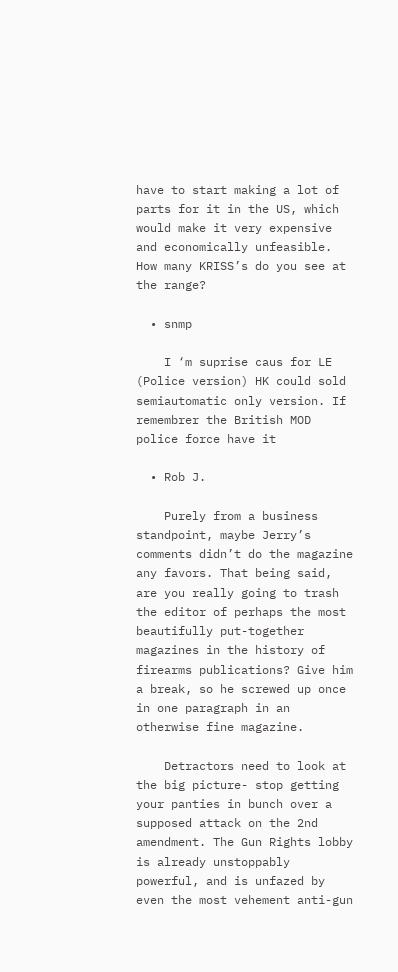have to start making a lot of parts for it in the US, which would make it very expensive and economically unfeasible. How many KRISS’s do you see at the range?

  • snmp

    I ‘m suprise caus for LE (Police version) HK could sold semiautomatic only version. If remembrer the British MOD police force have it

  • Rob J.

    Purely from a business standpoint, maybe Jerry’s comments didn’t do the magazine any favors. That being said, are you really going to trash the editor of perhaps the most beautifully put-together magazines in the history of firearms publications? Give him a break, so he screwed up once in one paragraph in an otherwise fine magazine.

    Detractors need to look at the big picture- stop getting your panties in bunch over a supposed attack on the 2nd amendment. The Gun Rights lobby is already unstoppably powerful, and is unfazed by even the most vehement anti-gun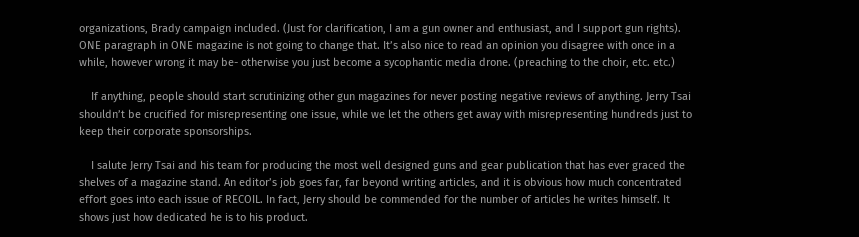organizations, Brady campaign included. (Just for clarification, I am a gun owner and enthusiast, and I support gun rights). ONE paragraph in ONE magazine is not going to change that. It’s also nice to read an opinion you disagree with once in a while, however wrong it may be- otherwise you just become a sycophantic media drone. (preaching to the choir, etc. etc.)

    If anything, people should start scrutinizing other gun magazines for never posting negative reviews of anything. Jerry Tsai shouldn’t be crucified for misrepresenting one issue, while we let the others get away with misrepresenting hundreds just to keep their corporate sponsorships.

    I salute Jerry Tsai and his team for producing the most well designed guns and gear publication that has ever graced the shelves of a magazine stand. An editor’s job goes far, far beyond writing articles, and it is obvious how much concentrated effort goes into each issue of RECOIL. In fact, Jerry should be commended for the number of articles he writes himself. It shows just how dedicated he is to his product.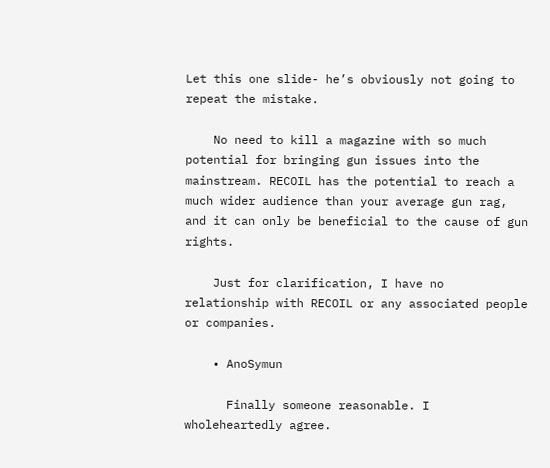Let this one slide- he’s obviously not going to repeat the mistake.

    No need to kill a magazine with so much potential for bringing gun issues into the mainstream. RECOIL has the potential to reach a much wider audience than your average gun rag, and it can only be beneficial to the cause of gun rights.

    Just for clarification, I have no relationship with RECOIL or any associated people or companies.

    • AnoSymun

      Finally someone reasonable. I wholeheartedly agree.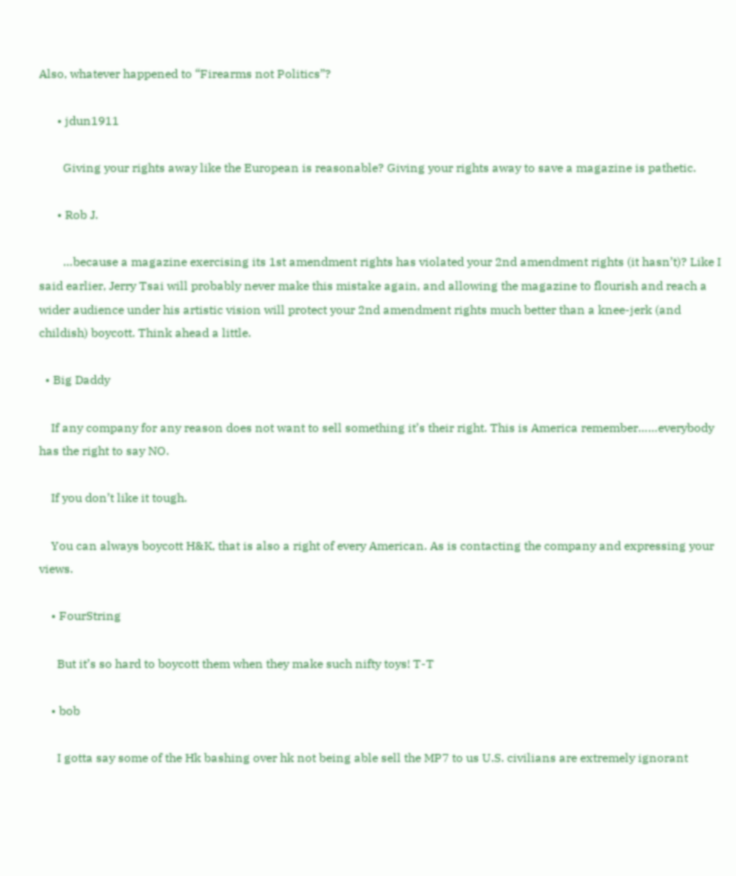Also, whatever happened to “Firearms not Politics”?

      • jdun1911

        Giving your rights away like the European is reasonable? Giving your rights away to save a magazine is pathetic.

      • Rob J.

        …because a magazine exercising its 1st amendment rights has violated your 2nd amendment rights (it hasn’t)? Like I said earlier, Jerry Tsai will probably never make this mistake again, and allowing the magazine to flourish and reach a wider audience under his artistic vision will protect your 2nd amendment rights much better than a knee-jerk (and childish) boycott. Think ahead a little.

  • Big Daddy

    If any company for any reason does not want to sell something it’s their right. This is America remember……everybody has the right to say NO.

    If you don’t like it tough.

    You can always boycott H&K, that is also a right of every American. As is contacting the company and expressing your views.

    • FourString

      But it’s so hard to boycott them when they make such nifty toys! T-T

    • bob

      I gotta say some of the Hk bashing over hk not being able sell the MP7 to us U.S. civilians are extremely ignorant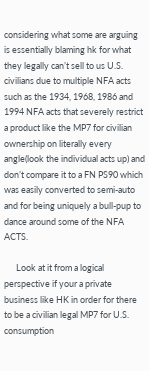considering what some are arguing is essentially blaming hk for what they legally can’t sell to us U.S. civilians due to multiple NFA acts such as the 1934, 1968, 1986 and 1994 NFA acts that severely restrict a product like the MP7 for civilian ownership on literally every angle(look the individual acts up) and don’t compare it to a FN PS90 which was easily converted to semi-auto and for being uniquely a bull-pup to dance around some of the NFA ACTS.

      Look at it from a logical perspective if your a private business like HK in order for there to be a civilian legal MP7 for U.S. consumption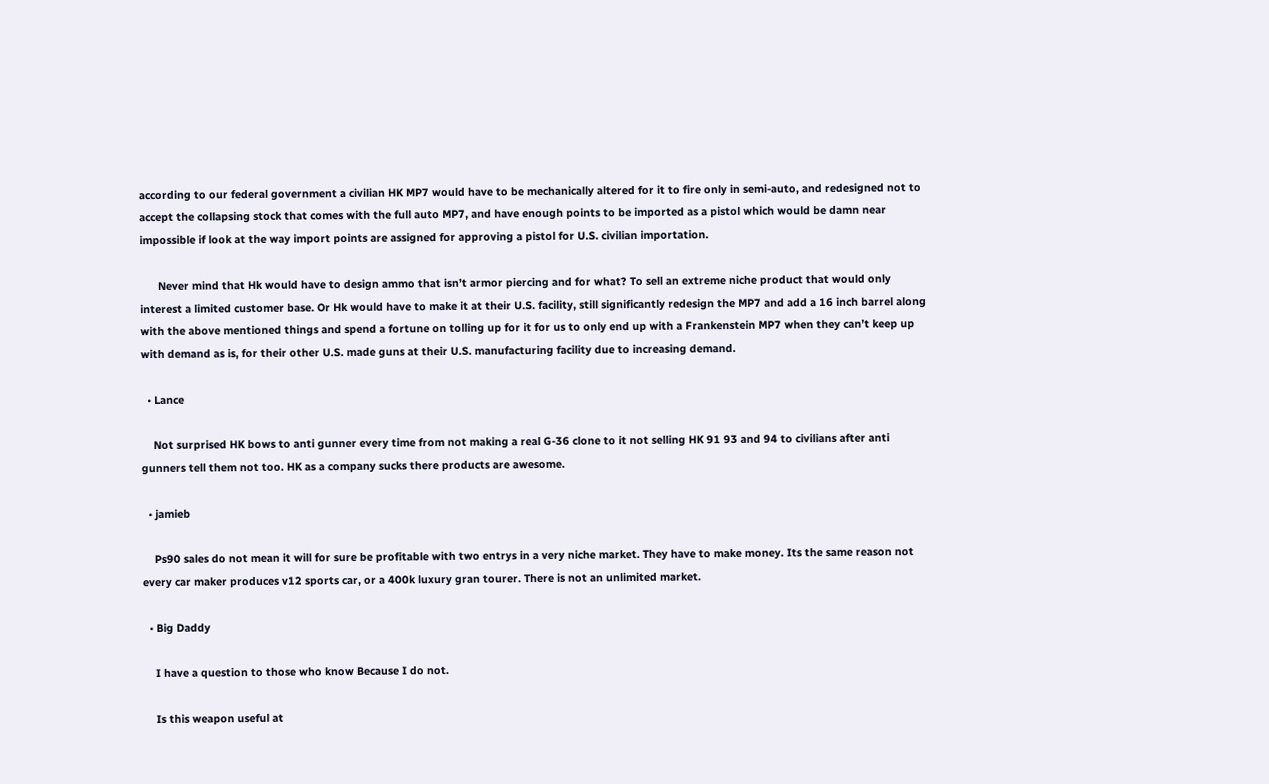according to our federal government a civilian HK MP7 would have to be mechanically altered for it to fire only in semi-auto, and redesigned not to accept the collapsing stock that comes with the full auto MP7, and have enough points to be imported as a pistol which would be damn near impossible if look at the way import points are assigned for approving a pistol for U.S. civilian importation.

      Never mind that Hk would have to design ammo that isn’t armor piercing and for what? To sell an extreme niche product that would only interest a limited customer base. Or Hk would have to make it at their U.S. facility, still significantly redesign the MP7 and add a 16 inch barrel along with the above mentioned things and spend a fortune on tolling up for it for us to only end up with a Frankenstein MP7 when they can’t keep up with demand as is, for their other U.S. made guns at their U.S. manufacturing facility due to increasing demand.

  • Lance

    Not surprised HK bows to anti gunner every time from not making a real G-36 clone to it not selling HK 91 93 and 94 to civilians after anti gunners tell them not too. HK as a company sucks there products are awesome.

  • jamieb

    Ps90 sales do not mean it will for sure be profitable with two entrys in a very niche market. They have to make money. Its the same reason not every car maker produces v12 sports car, or a 400k luxury gran tourer. There is not an unlimited market.

  • Big Daddy

    I have a question to those who know Because I do not.

    Is this weapon useful at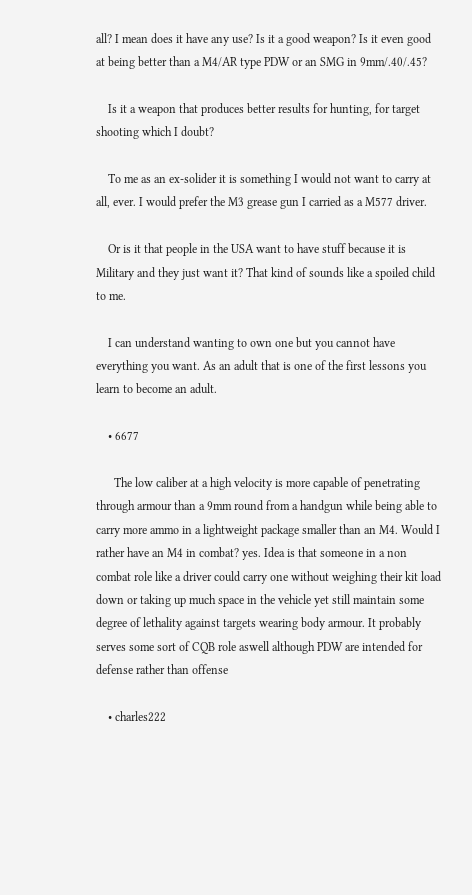all? I mean does it have any use? Is it a good weapon? Is it even good at being better than a M4/AR type PDW or an SMG in 9mm/.40/.45?

    Is it a weapon that produces better results for hunting, for target shooting which I doubt?

    To me as an ex-solider it is something I would not want to carry at all, ever. I would prefer the M3 grease gun I carried as a M577 driver.

    Or is it that people in the USA want to have stuff because it is Military and they just want it? That kind of sounds like a spoiled child to me.

    I can understand wanting to own one but you cannot have everything you want. As an adult that is one of the first lessons you learn to become an adult.

    • 6677

      The low caliber at a high velocity is more capable of penetrating through armour than a 9mm round from a handgun while being able to carry more ammo in a lightweight package smaller than an M4. Would I rather have an M4 in combat? yes. Idea is that someone in a non combat role like a driver could carry one without weighing their kit load down or taking up much space in the vehicle yet still maintain some degree of lethality against targets wearing body armour. It probably serves some sort of CQB role aswell although PDW are intended for defense rather than offense

    • charles222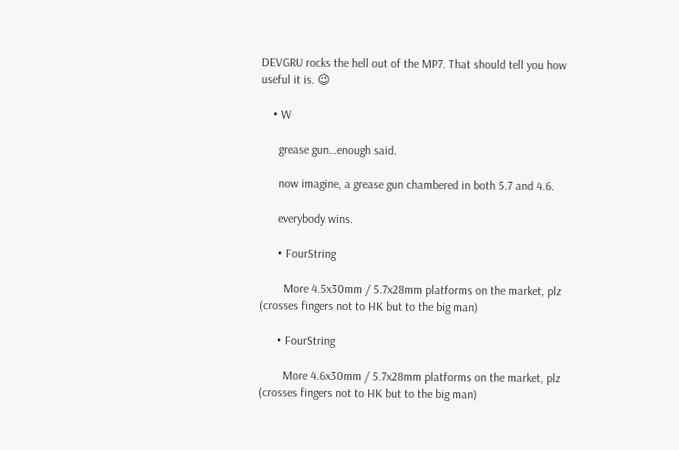DEVGRU rocks the hell out of the MP7. That should tell you how useful it is. 😉

    • W

      grease gun…enough said.

      now imagine, a grease gun chambered in both 5.7 and 4.6.

      everybody wins.

      • FourString

        More 4.5x30mm / 5.7x28mm platforms on the market, plz (crosses fingers not to HK but to the big man)

      • FourString

        More 4.6x30mm / 5.7x28mm platforms on the market, plz (crosses fingers not to HK but to the big man)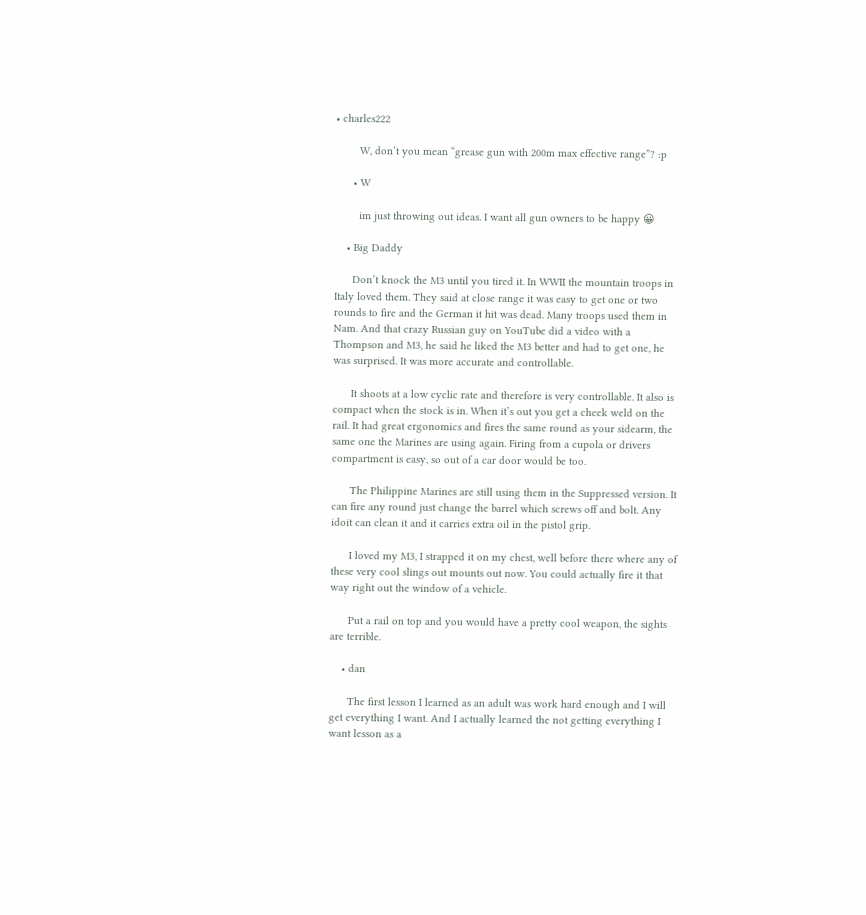• charles222

        W, don’t you mean “grease gun with 200m max effective range”? :p

      • W

        im just throwing out ideas. I want all gun owners to be happy 😀

    • Big Daddy

      Don’t knock the M3 until you tired it. In WWII the mountain troops in Italy loved them. They said at close range it was easy to get one or two rounds to fire and the German it hit was dead. Many troops used them in Nam. And that crazy Russian guy on YouTube did a video with a Thompson and M3, he said he liked the M3 better and had to get one, he was surprised. It was more accurate and controllable.

      It shoots at a low cyclic rate and therefore is very controllable. It also is compact when the stock is in. When it’s out you get a cheek weld on the rail. It had great ergonomics and fires the same round as your sidearm, the same one the Marines are using again. Firing from a cupola or drivers compartment is easy, so out of a car door would be too.

      The Philippine Marines are still using them in the Suppressed version. It can fire any round just change the barrel which screws off and bolt. Any idoit can clean it and it carries extra oil in the pistol grip.

      I loved my M3, I strapped it on my chest, well before there where any of these very cool slings out mounts out now. You could actually fire it that way right out the window of a vehicle.

      Put a rail on top and you would have a pretty cool weapon, the sights are terrible.

    • dan

      The first lesson I learned as an adult was work hard enough and I will get everything I want. And I actually learned the not getting everything I want lesson as a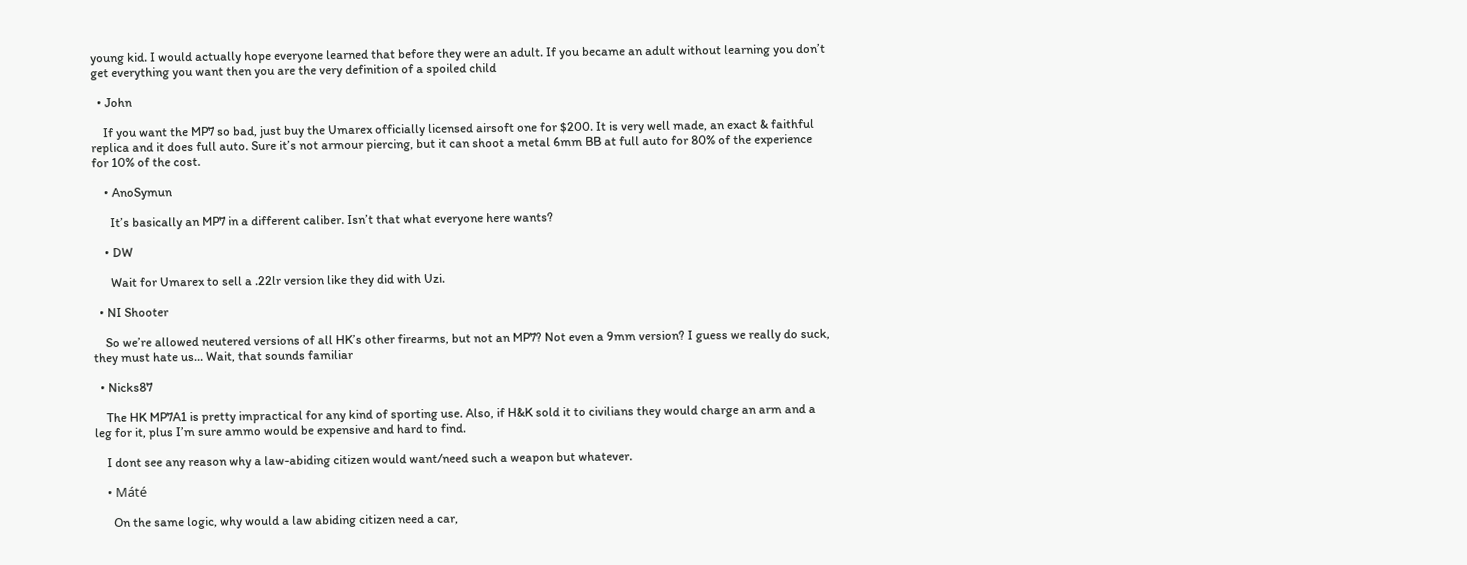young kid. I would actually hope everyone learned that before they were an adult. If you became an adult without learning you don’t get everything you want then you are the very definition of a spoiled child

  • John

    If you want the MP7 so bad, just buy the Umarex officially licensed airsoft one for $200. It is very well made, an exact & faithful replica and it does full auto. Sure it’s not armour piercing, but it can shoot a metal 6mm BB at full auto for 80% of the experience for 10% of the cost.

    • AnoSymun

      It’s basically an MP7 in a different caliber. Isn’t that what everyone here wants?

    • DW

      Wait for Umarex to sell a .22lr version like they did with Uzi.

  • NI Shooter

    So we’re allowed neutered versions of all HK’s other firearms, but not an MP7? Not even a 9mm version? I guess we really do suck, they must hate us… Wait, that sounds familiar

  • Nicks87

    The HK MP7A1 is pretty impractical for any kind of sporting use. Also, if H&K sold it to civilians they would charge an arm and a leg for it, plus I’m sure ammo would be expensive and hard to find.

    I dont see any reason why a law-abiding citizen would want/need such a weapon but whatever.

    • Máté

      On the same logic, why would a law abiding citizen need a car,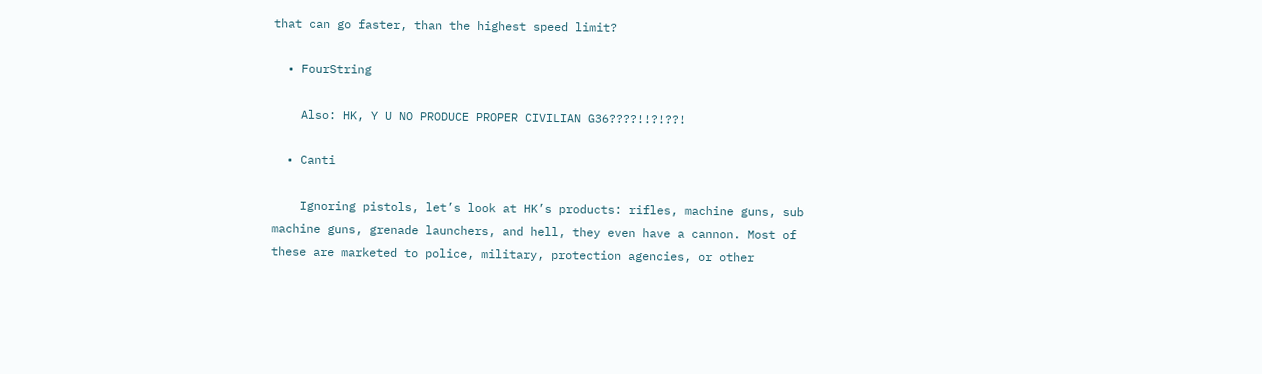that can go faster, than the highest speed limit?

  • FourString

    Also: HK, Y U NO PRODUCE PROPER CIVILIAN G36????!!?!??!

  • Canti

    Ignoring pistols, let’s look at HK’s products: rifles, machine guns, sub machine guns, grenade launchers, and hell, they even have a cannon. Most of these are marketed to police, military, protection agencies, or other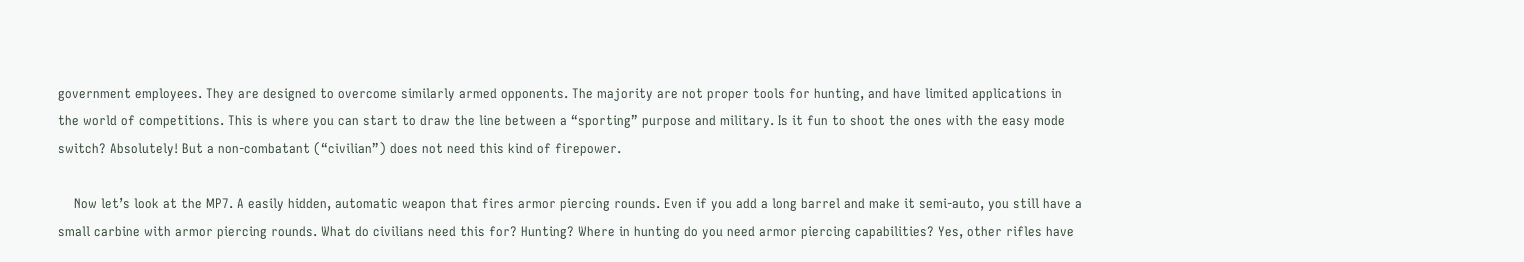government employees. They are designed to overcome similarly armed opponents. The majority are not proper tools for hunting, and have limited applications in the world of competitions. This is where you can start to draw the line between a “sporting” purpose and military. Is it fun to shoot the ones with the easy mode switch? Absolutely! But a non-combatant (“civilian”) does not need this kind of firepower.

    Now let’s look at the MP7. A easily hidden, automatic weapon that fires armor piercing rounds. Even if you add a long barrel and make it semi-auto, you still have a small carbine with armor piercing rounds. What do civilians need this for? Hunting? Where in hunting do you need armor piercing capabilities? Yes, other rifles have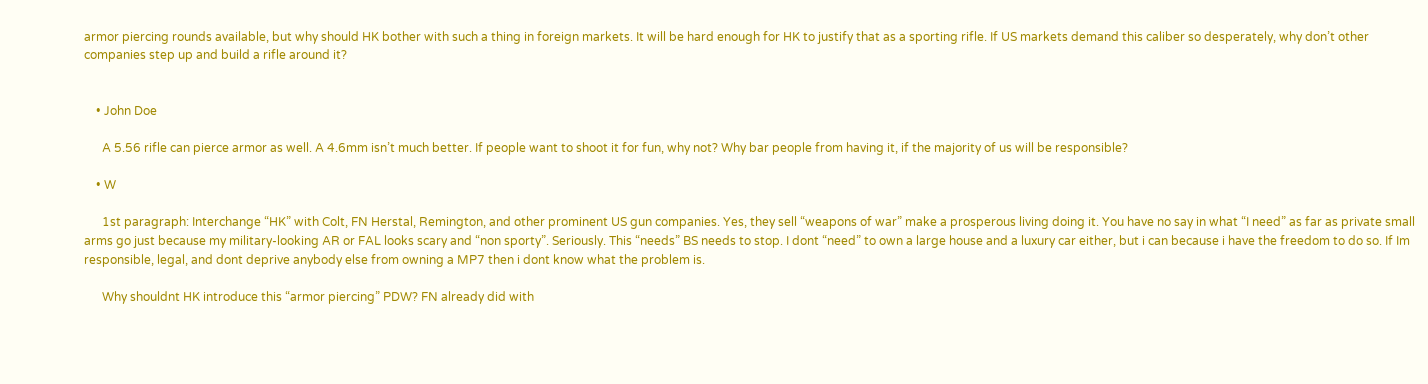armor piercing rounds available, but why should HK bother with such a thing in foreign markets. It will be hard enough for HK to justify that as a sporting rifle. If US markets demand this caliber so desperately, why don’t other companies step up and build a rifle around it?


    • John Doe

      A 5.56 rifle can pierce armor as well. A 4.6mm isn’t much better. If people want to shoot it for fun, why not? Why bar people from having it, if the majority of us will be responsible?

    • W

      1st paragraph: Interchange “HK” with Colt, FN Herstal, Remington, and other prominent US gun companies. Yes, they sell “weapons of war” make a prosperous living doing it. You have no say in what “I need” as far as private small arms go just because my military-looking AR or FAL looks scary and “non sporty”. Seriously. This “needs” BS needs to stop. I dont “need” to own a large house and a luxury car either, but i can because i have the freedom to do so. If Im responsible, legal, and dont deprive anybody else from owning a MP7 then i dont know what the problem is.

      Why shouldnt HK introduce this “armor piercing” PDW? FN already did with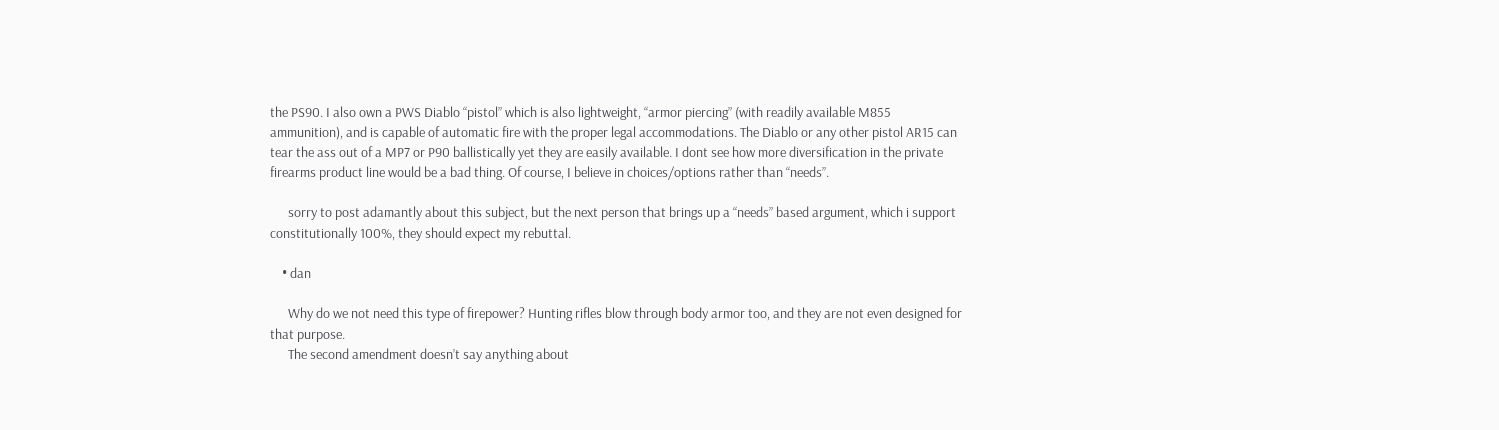the PS90. I also own a PWS Diablo “pistol” which is also lightweight, “armor piercing” (with readily available M855 ammunition), and is capable of automatic fire with the proper legal accommodations. The Diablo or any other pistol AR15 can tear the ass out of a MP7 or P90 ballistically yet they are easily available. I dont see how more diversification in the private firearms product line would be a bad thing. Of course, I believe in choices/options rather than “needs”.

      sorry to post adamantly about this subject, but the next person that brings up a “needs” based argument, which i support constitutionally 100%, they should expect my rebuttal.

    • dan

      Why do we not need this type of firepower? Hunting rifles blow through body armor too, and they are not even designed for that purpose.
      The second amendment doesn’t say anything about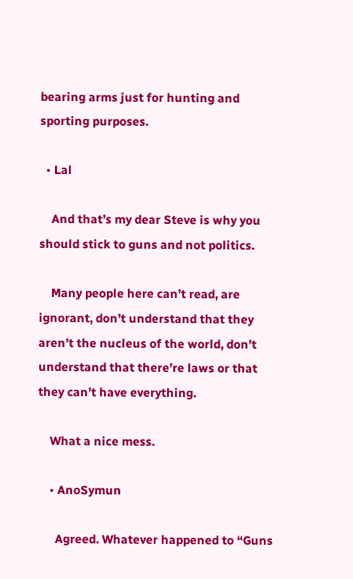bearing arms just for hunting and sporting purposes.

  • Lal

    And that’s my dear Steve is why you should stick to guns and not politics.

    Many people here can’t read, are ignorant, don’t understand that they aren’t the nucleus of the world, don’t understand that there’re laws or that they can’t have everything.

    What a nice mess.

    • AnoSymun

      Agreed. Whatever happened to “Guns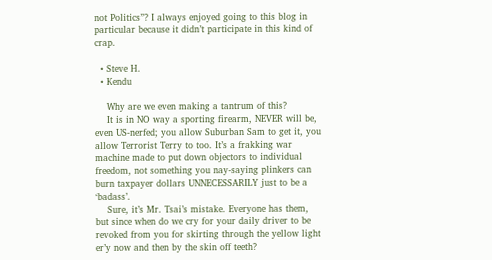not Politics”? I always enjoyed going to this blog in particular because it didn’t participate in this kind of crap.

  • Steve H.
  • Kendu

    Why are we even making a tantrum of this?
    It is in NO way a sporting firearm, NEVER will be, even US-nerfed; you allow Suburban Sam to get it, you allow Terrorist Terry to too. It’s a frakking war machine made to put down objectors to individual freedom, not something you nay-saying plinkers can burn taxpayer dollars UNNECESSARILY just to be a ‘badass’.
    Sure, it’s Mr. Tsai’s mistake. Everyone has them, but since when do we cry for your daily driver to be revoked from you for skirting through the yellow light er’y now and then by the skin off teeth?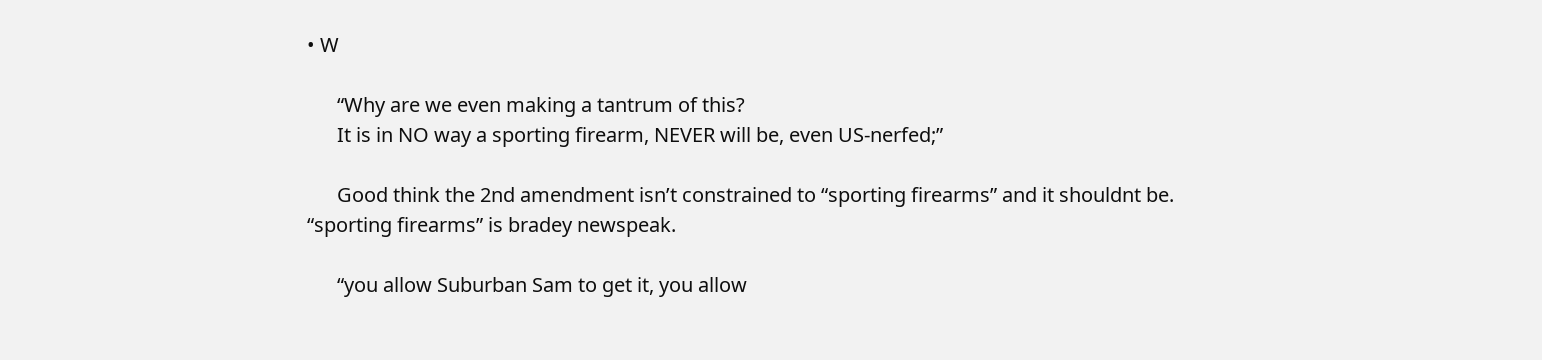• W

      “Why are we even making a tantrum of this?
      It is in NO way a sporting firearm, NEVER will be, even US-nerfed;”

      Good think the 2nd amendment isn’t constrained to “sporting firearms” and it shouldnt be. “sporting firearms” is bradey newspeak.

      “you allow Suburban Sam to get it, you allow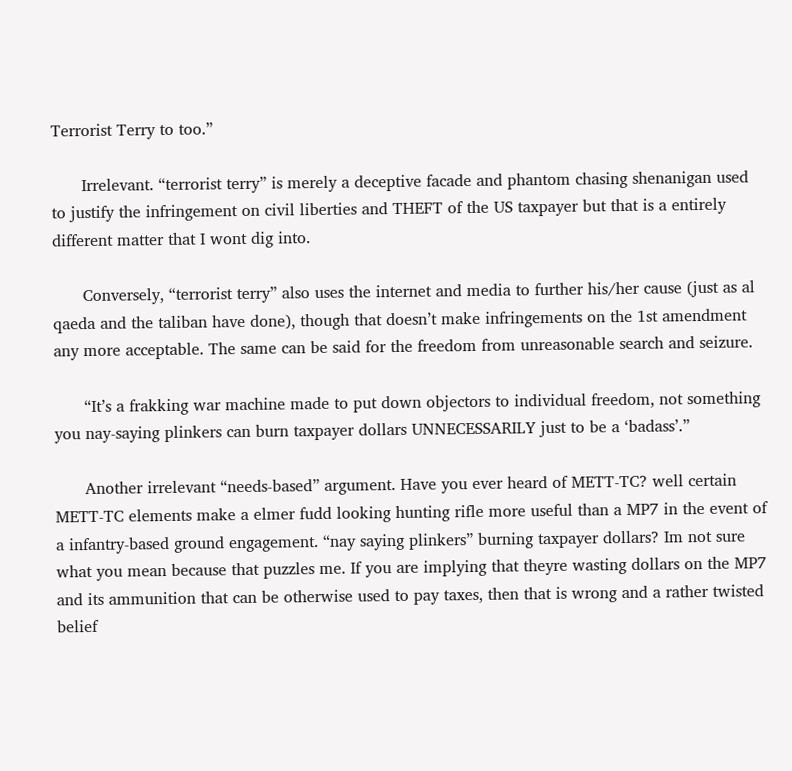Terrorist Terry to too.”

      Irrelevant. “terrorist terry” is merely a deceptive facade and phantom chasing shenanigan used to justify the infringement on civil liberties and THEFT of the US taxpayer but that is a entirely different matter that I wont dig into.

      Conversely, “terrorist terry” also uses the internet and media to further his/her cause (just as al qaeda and the taliban have done), though that doesn’t make infringements on the 1st amendment any more acceptable. The same can be said for the freedom from unreasonable search and seizure.

      “It’s a frakking war machine made to put down objectors to individual freedom, not something you nay-saying plinkers can burn taxpayer dollars UNNECESSARILY just to be a ‘badass’.”

      Another irrelevant “needs-based” argument. Have you ever heard of METT-TC? well certain METT-TC elements make a elmer fudd looking hunting rifle more useful than a MP7 in the event of a infantry-based ground engagement. “nay saying plinkers” burning taxpayer dollars? Im not sure what you mean because that puzzles me. If you are implying that theyre wasting dollars on the MP7 and its ammunition that can be otherwise used to pay taxes, then that is wrong and a rather twisted belief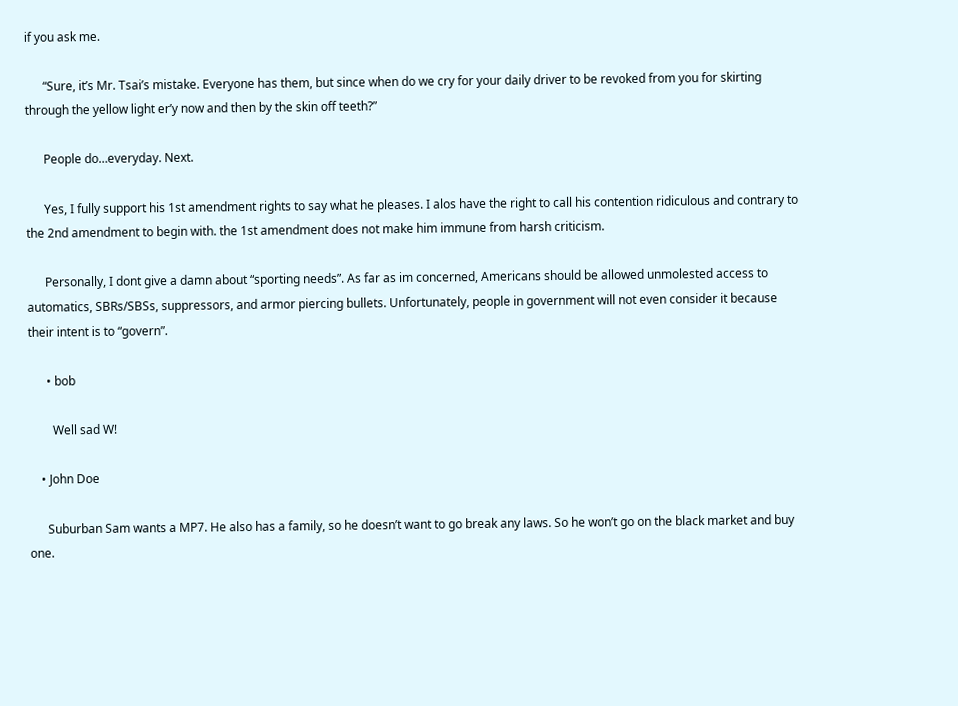if you ask me.

      “Sure, it’s Mr. Tsai’s mistake. Everyone has them, but since when do we cry for your daily driver to be revoked from you for skirting through the yellow light er’y now and then by the skin off teeth?”

      People do…everyday. Next.

      Yes, I fully support his 1st amendment rights to say what he pleases. I alos have the right to call his contention ridiculous and contrary to the 2nd amendment to begin with. the 1st amendment does not make him immune from harsh criticism.

      Personally, I dont give a damn about “sporting needs”. As far as im concerned, Americans should be allowed unmolested access to automatics, SBRs/SBSs, suppressors, and armor piercing bullets. Unfortunately, people in government will not even consider it because their intent is to “govern”.

      • bob

        Well sad W!

    • John Doe

      Suburban Sam wants a MP7. He also has a family, so he doesn’t want to go break any laws. So he won’t go on the black market and buy one.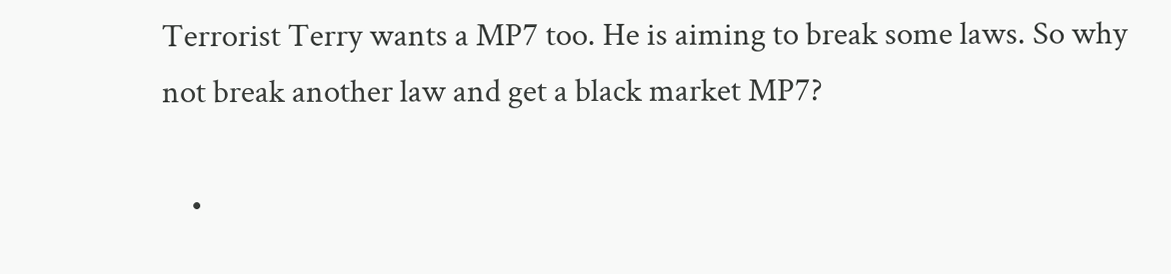Terrorist Terry wants a MP7 too. He is aiming to break some laws. So why not break another law and get a black market MP7?

    •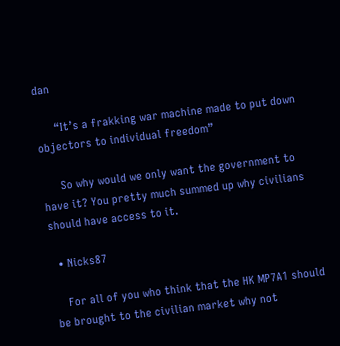dan

      “It’s a frakking war machine made to put down objectors to individual freedom”

      So why would we only want the government to have it? You pretty much summed up why civilians should have access to it.

  • Nicks87

    For all of you who think that the HK MP7A1 should be brought to the civilian market why not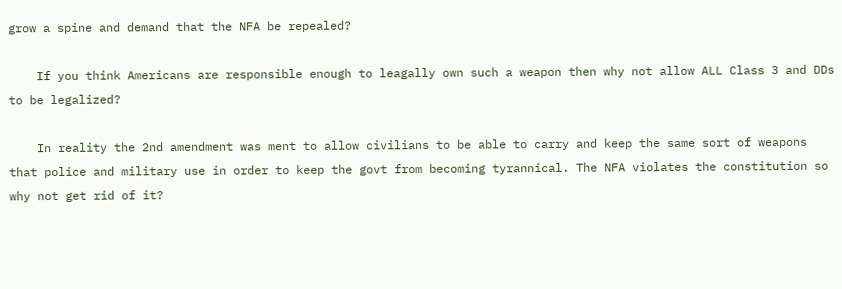grow a spine and demand that the NFA be repealed?

    If you think Americans are responsible enough to leagally own such a weapon then why not allow ALL Class 3 and DDs to be legalized?

    In reality the 2nd amendment was ment to allow civilians to be able to carry and keep the same sort of weapons that police and military use in order to keep the govt from becoming tyrannical. The NFA violates the constitution so why not get rid of it?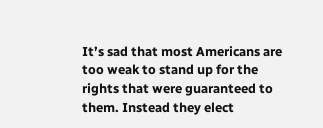It’s sad that most Americans are too weak to stand up for the rights that were guaranteed to them. Instead they elect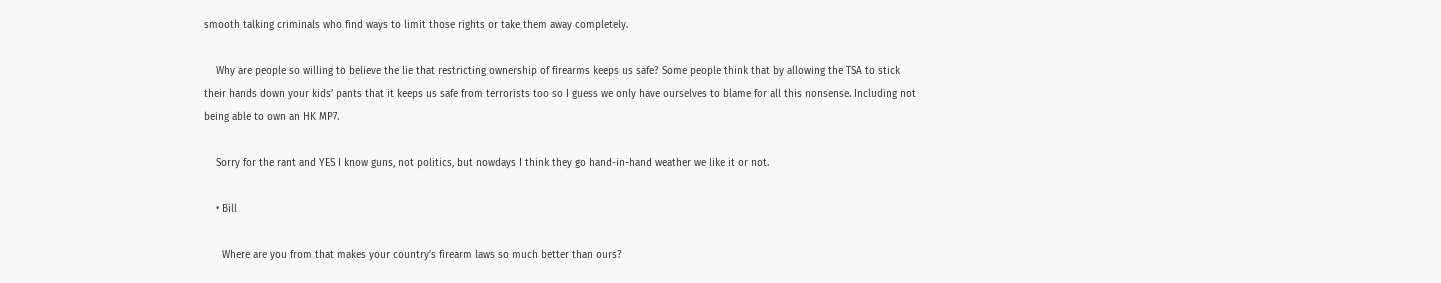smooth talking criminals who find ways to limit those rights or take them away completely.

    Why are people so willing to believe the lie that restricting ownership of firearms keeps us safe? Some people think that by allowing the TSA to stick their hands down your kids’ pants that it keeps us safe from terrorists too so I guess we only have ourselves to blame for all this nonsense. Including not being able to own an HK MP7.

    Sorry for the rant and YES I know guns, not politics, but nowdays I think they go hand-in-hand weather we like it or not.

    • Bill

      Where are you from that makes your country’s firearm laws so much better than ours?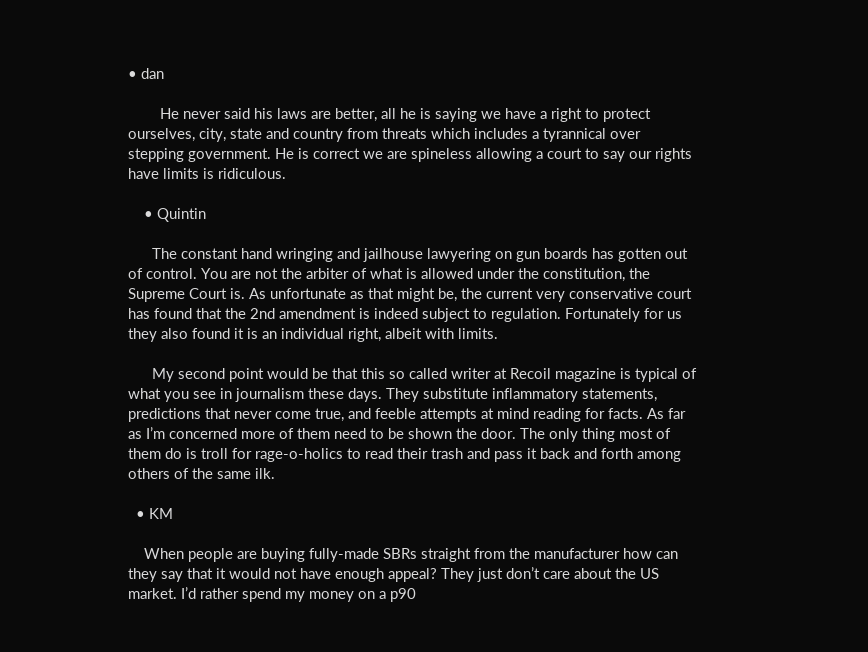• dan

        He never said his laws are better, all he is saying we have a right to protect ourselves, city, state and country from threats which includes a tyrannical over stepping government. He is correct we are spineless allowing a court to say our rights have limits is ridiculous.

    • Quintin

      The constant hand wringing and jailhouse lawyering on gun boards has gotten out of control. You are not the arbiter of what is allowed under the constitution, the Supreme Court is. As unfortunate as that might be, the current very conservative court has found that the 2nd amendment is indeed subject to regulation. Fortunately for us they also found it is an individual right, albeit with limits.

      My second point would be that this so called writer at Recoil magazine is typical of what you see in journalism these days. They substitute inflammatory statements, predictions that never come true, and feeble attempts at mind reading for facts. As far as I’m concerned more of them need to be shown the door. The only thing most of them do is troll for rage-o-holics to read their trash and pass it back and forth among others of the same ilk.

  • KM

    When people are buying fully-made SBRs straight from the manufacturer how can they say that it would not have enough appeal? They just don’t care about the US market. I’d rather spend my money on a p90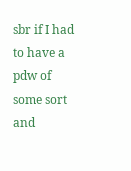sbr if I had to have a pdw of some sort and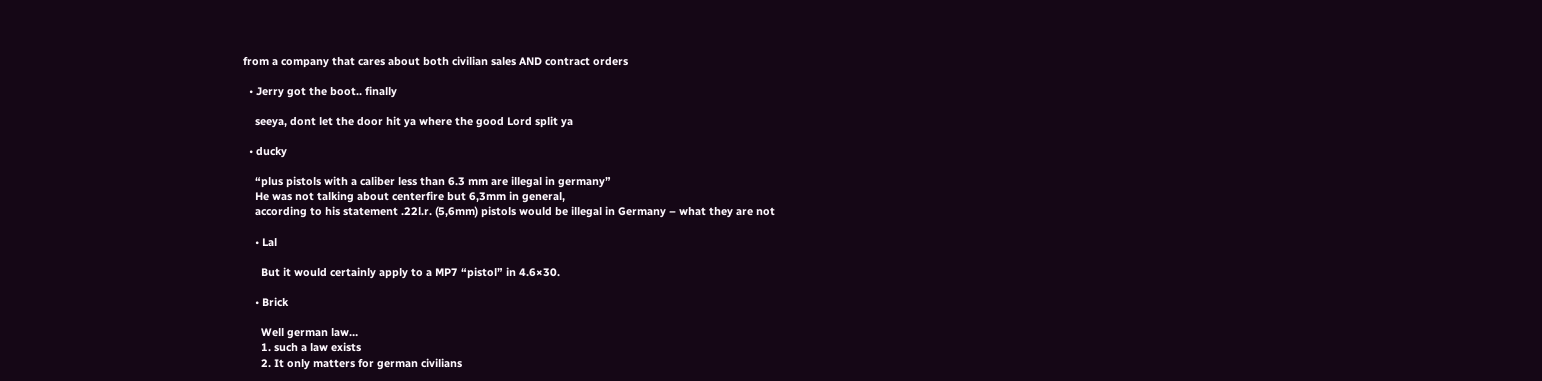from a company that cares about both civilian sales AND contract orders

  • Jerry got the boot.. finally

    seeya, dont let the door hit ya where the good Lord split ya

  • ducky

    “plus pistols with a caliber less than 6.3 mm are illegal in germany”
    He was not talking about centerfire but 6,3mm in general,
    according to his statement .22l.r. (5,6mm) pistols would be illegal in Germany – what they are not

    • Lal

      But it would certainly apply to a MP7 “pistol” in 4.6×30.

    • Brick

      Well german law…
      1. such a law exists
      2. It only matters for german civilians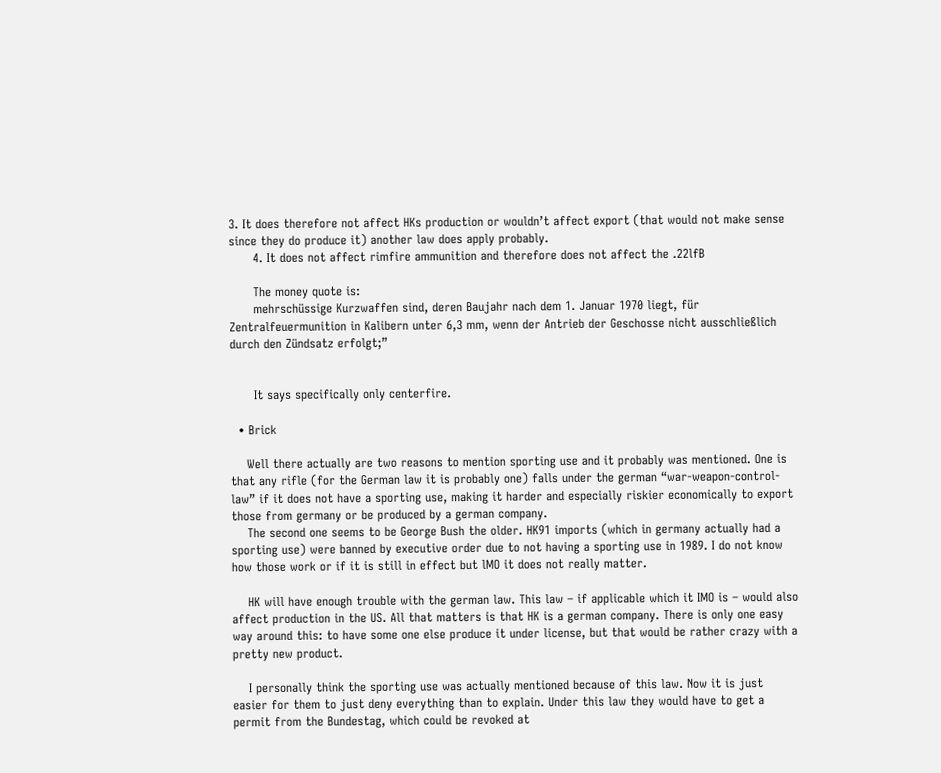3. It does therefore not affect HKs production or wouldn’t affect export (that would not make sense since they do produce it) another law does apply probably.
      4. It does not affect rimfire ammunition and therefore does not affect the .22lfB

      The money quote is:
      mehrschüssige Kurzwaffen sind, deren Baujahr nach dem 1. Januar 1970 liegt, für Zentralfeuermunition in Kalibern unter 6,3 mm, wenn der Antrieb der Geschosse nicht ausschließlich durch den Zündsatz erfolgt;”


      It says specifically only centerfire.

  • Brick

    Well there actually are two reasons to mention sporting use and it probably was mentioned. One is that any rifle (for the German law it is probably one) falls under the german “war-weapon-control-law” if it does not have a sporting use, making it harder and especially riskier economically to export those from germany or be produced by a german company.
    The second one seems to be George Bush the older. HK91 imports (which in germany actually had a sporting use) were banned by executive order due to not having a sporting use in 1989. I do not know how those work or if it is still in effect but lMO it does not really matter.

    HK will have enough trouble with the german law. This law – if applicable which it IMO is – would also affect production in the US. All that matters is that HK is a german company. There is only one easy way around this: to have some one else produce it under license, but that would be rather crazy with a pretty new product.

    I personally think the sporting use was actually mentioned because of this law. Now it is just easier for them to just deny everything than to explain. Under this law they would have to get a permit from the Bundestag, which could be revoked at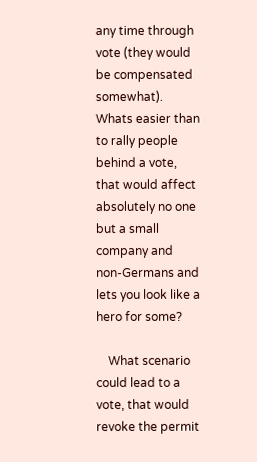any time through vote (they would be compensated somewhat). Whats easier than to rally people behind a vote, that would affect absolutely no one but a small company and non-Germans and lets you look like a hero for some?

    What scenario could lead to a vote, that would revoke the permit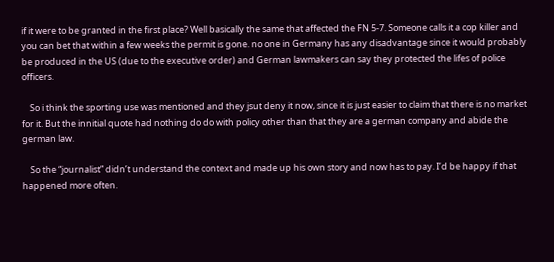if it were to be granted in the first place? Well basically the same that affected the FN 5-7. Someone calls it a cop killer and you can bet that within a few weeks the permit is gone. no one in Germany has any disadvantage since it would probably be produced in the US (due to the executive order) and German lawmakers can say they protected the lifes of police officers.

    So i think the sporting use was mentioned and they jsut deny it now, since it is just easier to claim that there is no market for it. But the innitial quote had nothing do do with policy other than that they are a german company and abide the german law.

    So the “journalist” didn’t understand the context and made up his own story and now has to pay. I’d be happy if that happened more often.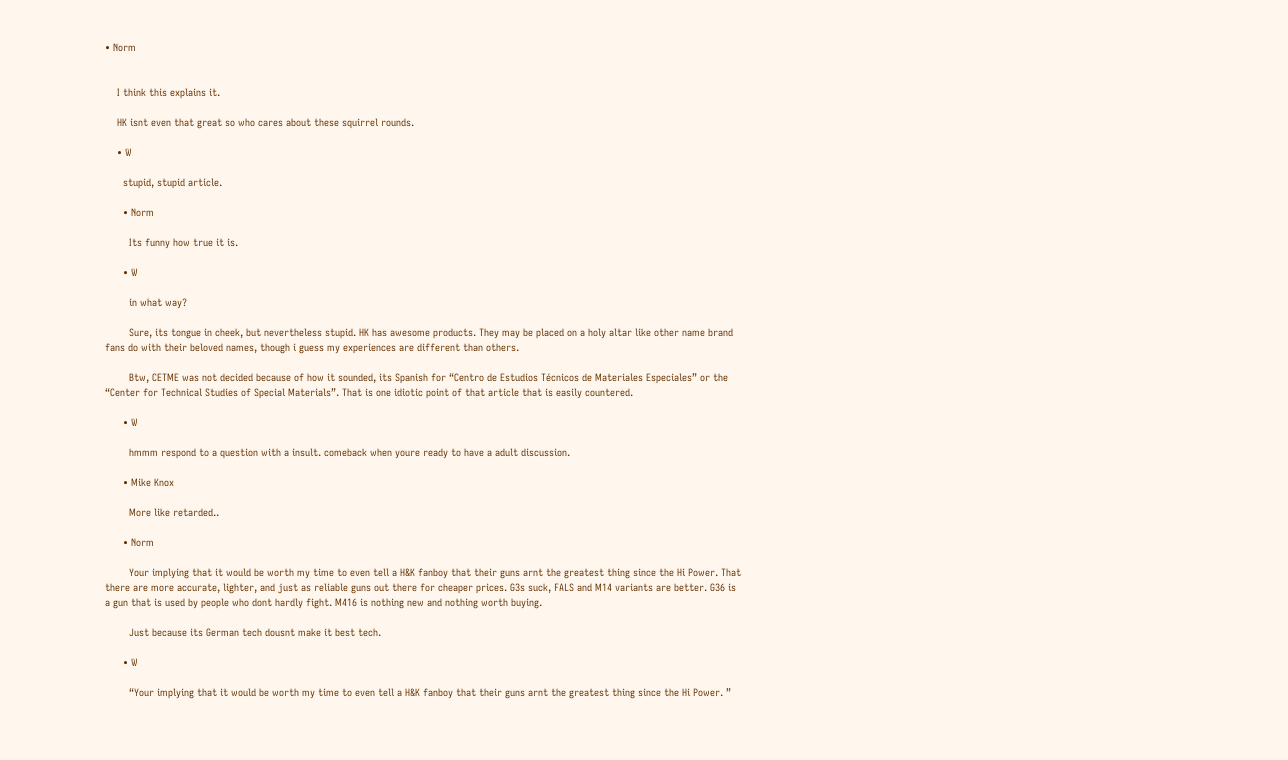• Norm


    I think this explains it.

    HK isnt even that great so who cares about these squirrel rounds.

    • W

      stupid, stupid article.

      • Norm

        Its funny how true it is.

      • W

        in what way?

        Sure, its tongue in cheek, but nevertheless stupid. HK has awesome products. They may be placed on a holy altar like other name brand fans do with their beloved names, though i guess my experiences are different than others.

        Btw, CETME was not decided because of how it sounded, its Spanish for “Centro de Estudios Técnicos de Materiales Especiales” or the “Center for Technical Studies of Special Materials”. That is one idiotic point of that article that is easily countered.

      • W

        hmmm respond to a question with a insult. comeback when youre ready to have a adult discussion.

      • Mike Knox

        More like retarded..

      • Norm

        Your implying that it would be worth my time to even tell a H&K fanboy that their guns arnt the greatest thing since the Hi Power. That there are more accurate, lighter, and just as reliable guns out there for cheaper prices. G3s suck, FALS and M14 variants are better. G36 is a gun that is used by people who dont hardly fight. M416 is nothing new and nothing worth buying.

        Just because its German tech dousnt make it best tech.

      • W

        “Your implying that it would be worth my time to even tell a H&K fanboy that their guns arnt the greatest thing since the Hi Power. ”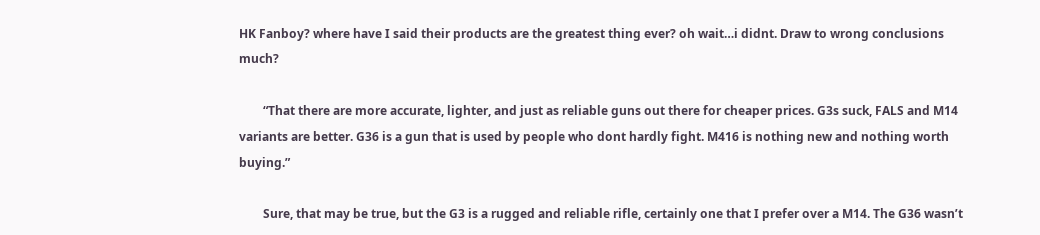HK Fanboy? where have I said their products are the greatest thing ever? oh wait…i didnt. Draw to wrong conclusions much?

        “That there are more accurate, lighter, and just as reliable guns out there for cheaper prices. G3s suck, FALS and M14 variants are better. G36 is a gun that is used by people who dont hardly fight. M416 is nothing new and nothing worth buying.”

        Sure, that may be true, but the G3 is a rugged and reliable rifle, certainly one that I prefer over a M14. The G36 wasn’t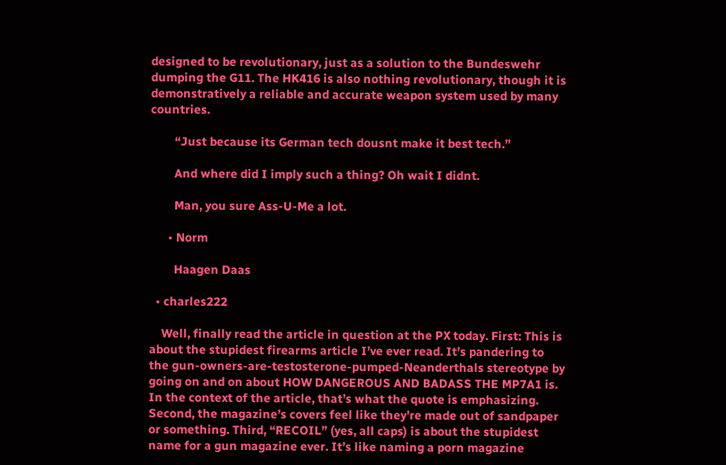designed to be revolutionary, just as a solution to the Bundeswehr dumping the G11. The HK416 is also nothing revolutionary, though it is demonstratively a reliable and accurate weapon system used by many countries.

        “Just because its German tech dousnt make it best tech.”

        And where did I imply such a thing? Oh wait I didnt.

        Man, you sure Ass-U-Me a lot.

      • Norm

        Haagen Daas

  • charles222

    Well, finally read the article in question at the PX today. First: This is about the stupidest firearms article I’ve ever read. It’s pandering to the gun-owners-are-testosterone-pumped-Neanderthals stereotype by going on and on about HOW DANGEROUS AND BADASS THE MP7A1 is. In the context of the article, that’s what the quote is emphasizing. Second, the magazine’s covers feel like they’re made out of sandpaper or something. Third, “RECOIL” (yes, all caps) is about the stupidest name for a gun magazine ever. It’s like naming a porn magazine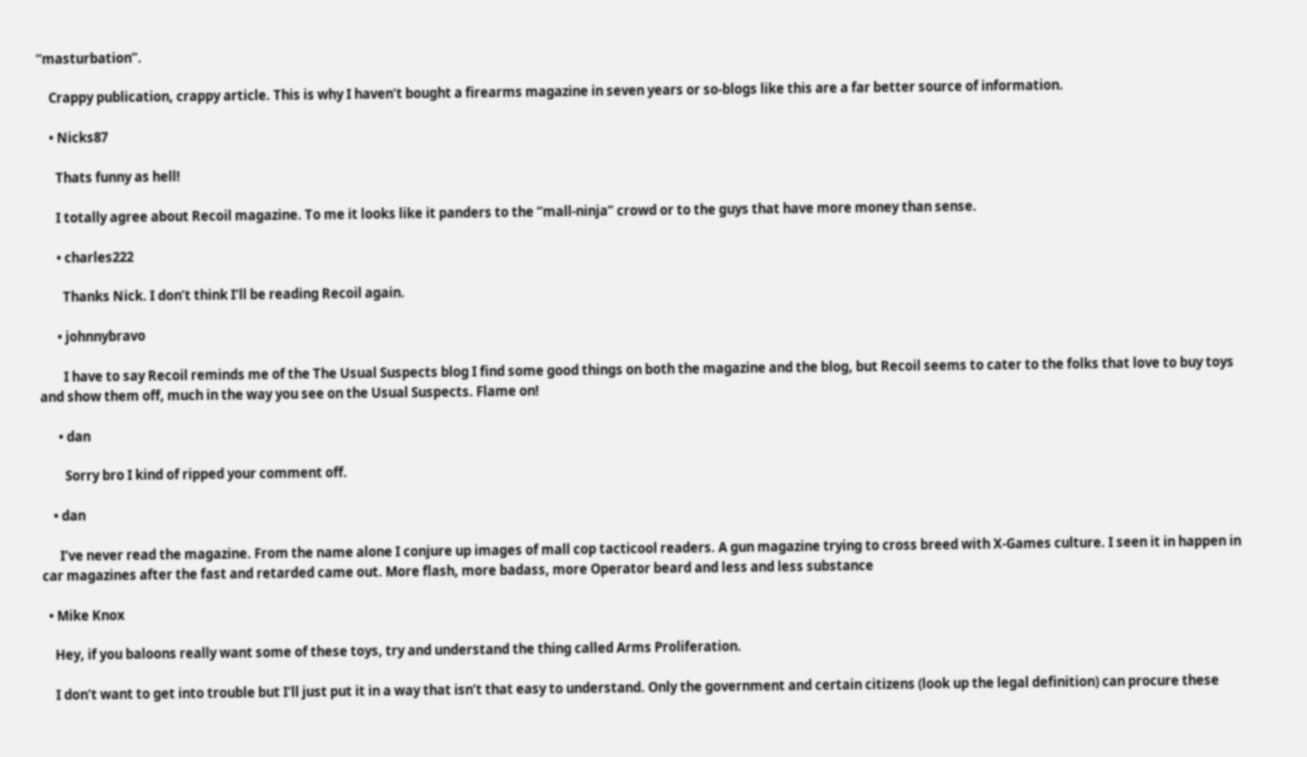“masturbation”.

    Crappy publication, crappy article. This is why I haven’t bought a firearms magazine in seven years or so-blogs like this are a far better source of information.

    • Nicks87

      Thats funny as hell!

      I totally agree about Recoil magazine. To me it looks like it panders to the “mall-ninja” crowd or to the guys that have more money than sense.

      • charles222

        Thanks Nick. I don’t think I’ll be reading Recoil again.

      • johnnybravo

        I have to say Recoil reminds me of the The Usual Suspects blog I find some good things on both the magazine and the blog, but Recoil seems to cater to the folks that love to buy toys and show them off, much in the way you see on the Usual Suspects. Flame on!

      • dan

        Sorry bro I kind of ripped your comment off.

    • dan

      I’ve never read the magazine. From the name alone I conjure up images of mall cop tacticool readers. A gun magazine trying to cross breed with X-Games culture. I seen it in happen in car magazines after the fast and retarded came out. More flash, more badass, more Operator beard and less and less substance

  • Mike Knox

    Hey, if you baloons really want some of these toys, try and understand the thing called Arms Proliferation.

    I don’t want to get into trouble but I’ll just put it in a way that isn’t that easy to understand. Only the government and certain citizens (look up the legal definition) can procure these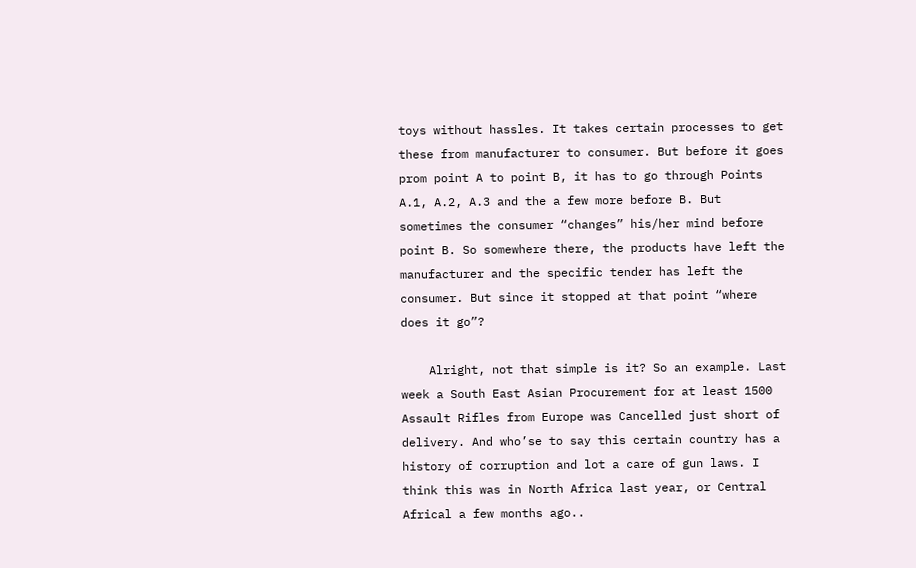toys without hassles. It takes certain processes to get these from manufacturer to consumer. But before it goes prom point A to point B, it has to go through Points A.1, A.2, A.3 and the a few more before B. But sometimes the consumer “changes” his/her mind before point B. So somewhere there, the products have left the manufacturer and the specific tender has left the consumer. But since it stopped at that point “where does it go”?

    Alright, not that simple is it? So an example. Last week a South East Asian Procurement for at least 1500 Assault Rifles from Europe was Cancelled just short of delivery. And who’se to say this certain country has a history of corruption and lot a care of gun laws. I think this was in North Africa last year, or Central Africal a few months ago..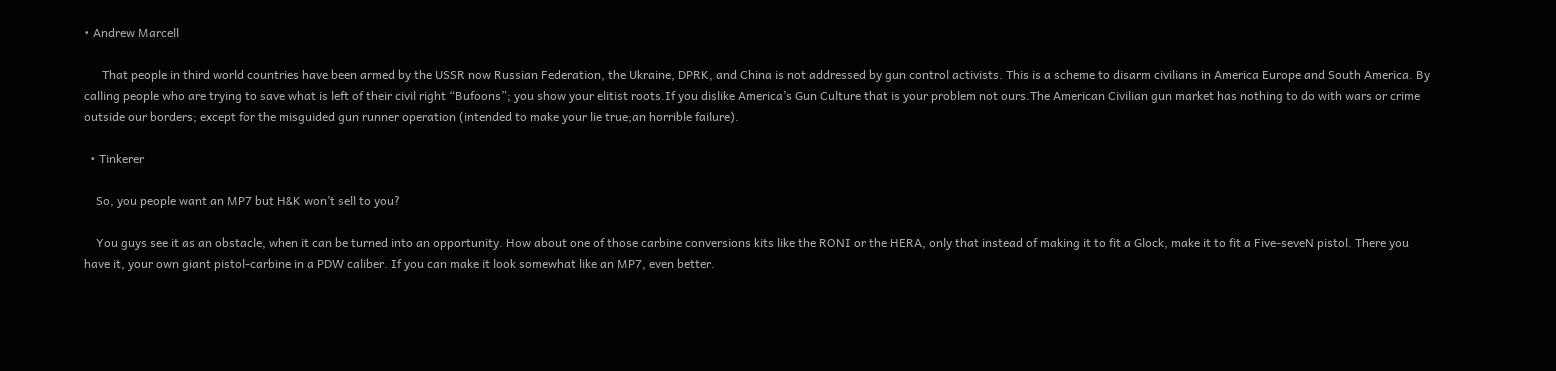• Andrew Marcell

      That people in third world countries have been armed by the USSR now Russian Federation, the Ukraine, DPRK, and China is not addressed by gun control activists. This is a scheme to disarm civilians in America Europe and South America. By calling people who are trying to save what is left of their civil right “Bufoons”; you show your elitist roots.If you dislike America’s Gun Culture that is your problem not ours.The American Civilian gun market has nothing to do with wars or crime outside our borders; except for the misguided gun runner operation (intended to make your lie true;an horrible failure).

  • Tinkerer

    So, you people want an MP7 but H&K won’t sell to you?

    You guys see it as an obstacle, when it can be turned into an opportunity. How about one of those carbine conversions kits like the RONI or the HERA, only that instead of making it to fit a Glock, make it to fit a Five-seveN pistol. There you have it, your own giant pistol-carbine in a PDW caliber. If you can make it look somewhat like an MP7, even better.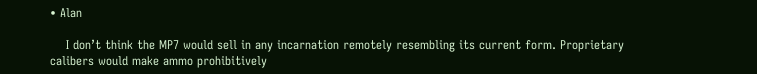• Alan

    I don’t think the MP7 would sell in any incarnation remotely resembling its current form. Proprietary calibers would make ammo prohibitively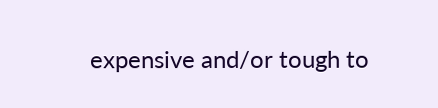expensive and/or tough to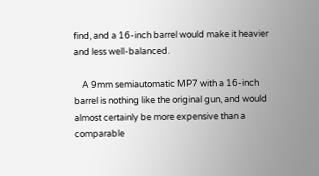find, and a 16-inch barrel would make it heavier and less well-balanced.

    A 9mm semiautomatic MP7 with a 16-inch barrel is nothing like the original gun, and would almost certainly be more expensive than a comparable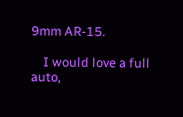9mm AR-15.

    I would love a full auto,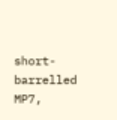short-barrelled MP7,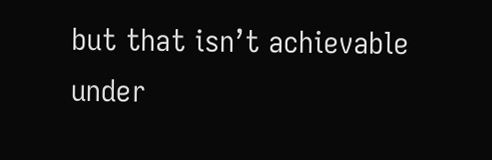but that isn’t achievable under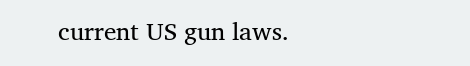current US gun laws.